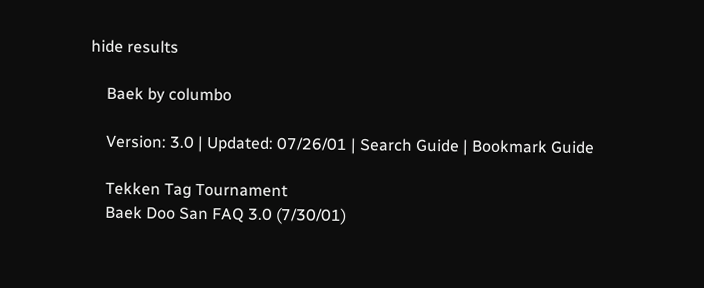hide results

    Baek by columbo

    Version: 3.0 | Updated: 07/26/01 | Search Guide | Bookmark Guide

    Tekken Tag Tournament
    Baek Doo San FAQ 3.0 (7/30/01)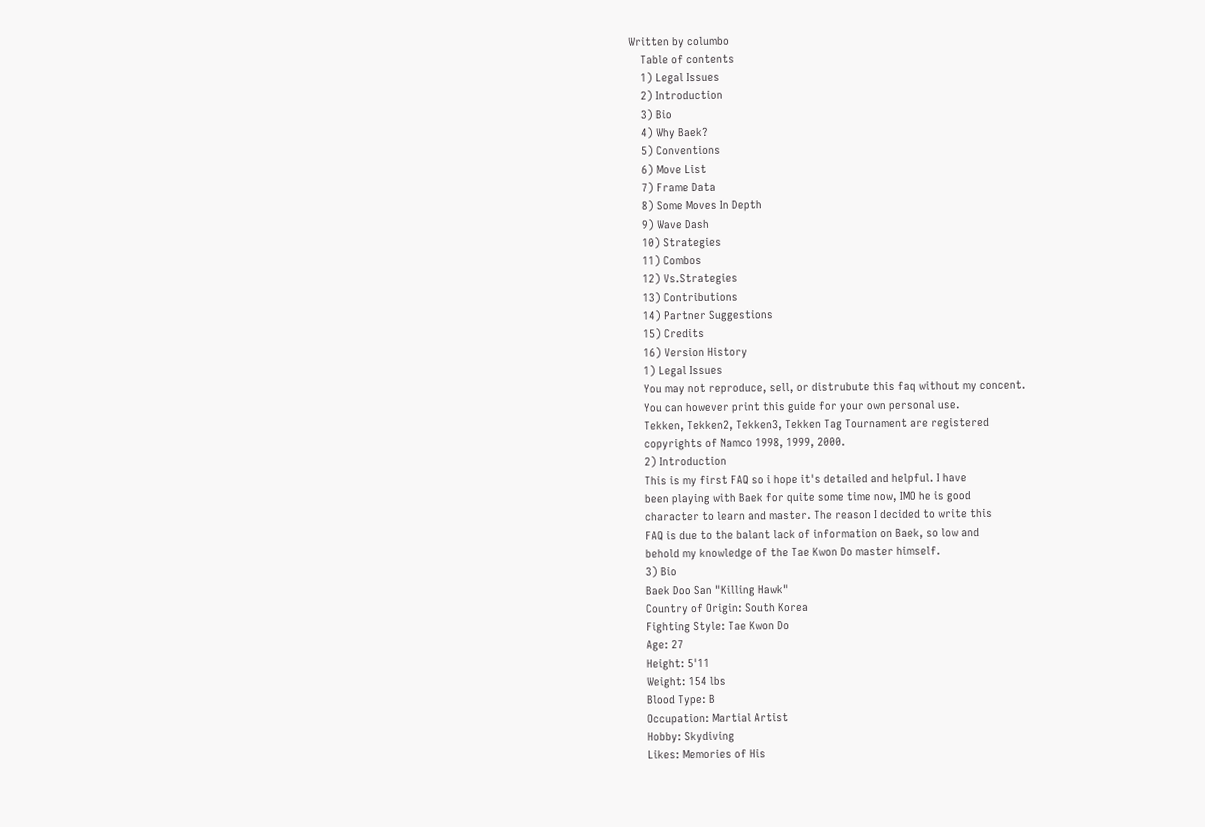Written by columbo
    Table of contents
    1) Legal Issues
    2) Introduction
    3) Bio
    4) Why Baek?
    5) Conventions
    6) Move List
    7) Frame Data
    8) Some Moves In Depth
    9) Wave Dash
    10) Strategies
    11) Combos
    12) Vs.Strategies
    13) Contributions
    14) Partner Suggestions
    15) Credits
    16) Version History
    1) Legal Issues
    You may not reproduce, sell, or distrubute this faq without my concent.
    You can however print this guide for your own personal use.
    Tekken, Tekken2, Tekken3, Tekken Tag Tournament are registered
    copyrights of Namco 1998, 1999, 2000.
    2) Introduction
    This is my first FAQ so i hope it's detailed and helpful. I have
    been playing with Baek for quite some time now, IMO he is good
    character to learn and master. The reason I decided to write this
    FAQ is due to the balant lack of information on Baek, so low and
    behold my knowledge of the Tae Kwon Do master himself.
    3) Bio
    Baek Doo San "Killing Hawk"
    Country of Origin: South Korea
    Fighting Style: Tae Kwon Do
    Age: 27
    Height: 5'11
    Weight: 154 lbs
    Blood Type: B
    Occupation: Martial Artist
    Hobby: Skydiving
    Likes: Memories of His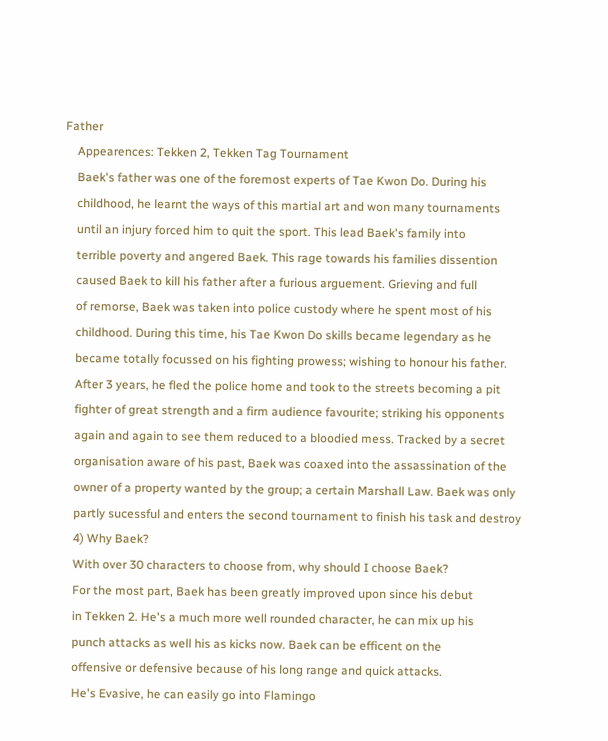Father
    Appearences: Tekken 2, Tekken Tag Tournament
    Baek's father was one of the foremost experts of Tae Kwon Do. During his
    childhood, he learnt the ways of this martial art and won many tournaments
    until an injury forced him to quit the sport. This lead Baek's family into
    terrible poverty and angered Baek. This rage towards his families dissention
    caused Baek to kill his father after a furious arguement. Grieving and full
    of remorse, Baek was taken into police custody where he spent most of his
    childhood. During this time, his Tae Kwon Do skills became legendary as he
    became totally focussed on his fighting prowess; wishing to honour his father.
    After 3 years, he fled the police home and took to the streets becoming a pit
    fighter of great strength and a firm audience favourite; striking his opponents
    again and again to see them reduced to a bloodied mess. Tracked by a secret
    organisation aware of his past, Baek was coaxed into the assassination of the
    owner of a property wanted by the group; a certain Marshall Law. Baek was only
    partly sucessful and enters the second tournament to finish his task and destroy
    4) Why Baek?
    With over 30 characters to choose from, why should I choose Baek?
    For the most part, Baek has been greatly improved upon since his debut
    in Tekken 2. He's a much more well rounded character, he can mix up his
    punch attacks as well his as kicks now. Baek can be efficent on the
    offensive or defensive because of his long range and quick attacks.
    He's Evasive, he can easily go into Flamingo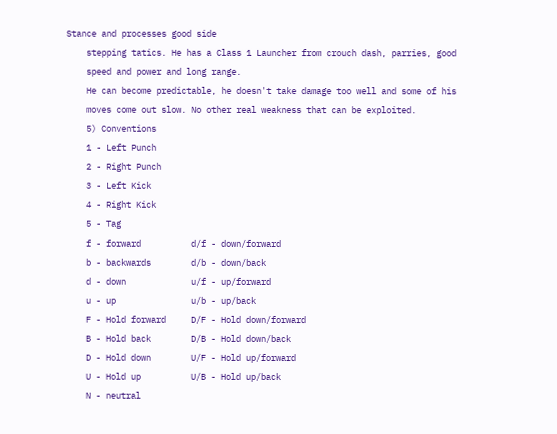Stance and processes good side
    stepping tatics. He has a Class 1 Launcher from crouch dash, parries, good
    speed and power and long range.
    He can become predictable, he doesn't take damage too well and some of his
    moves come out slow. No other real weakness that can be exploited.
    5) Conventions
    1 - Left Punch
    2 - Right Punch
    3 - Left Kick
    4 - Right Kick
    5 - Tag
    f - forward          d/f - down/forward
    b - backwards        d/b - down/back
    d - down             u/f - up/forward
    u - up               u/b - up/back
    F - Hold forward     D/F - Hold down/forward
    B - Hold back        D/B - Hold down/back
    D - Hold down        U/F - Hold up/forward
    U - Hold up          U/B - Hold up/back
    N - neutral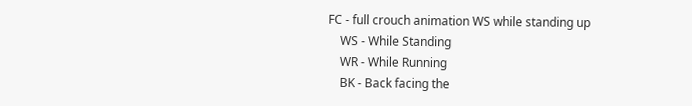FC - full crouch animation WS while standing up
    WS - While Standing
    WR - While Running
    BK - Back facing the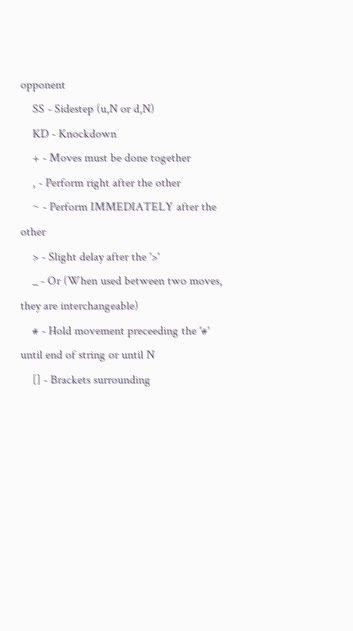opponent
    SS - Sidestep (u,N or d,N)
    KD - Knockdown
    + - Moves must be done together
    , - Perform right after the other
    ~ - Perform IMMEDIATELY after the other
    > - Slight delay after the '>'
    _ - Or (When used between two moves, they are interchangeable)
    # - Hold movement preceeding the '#' until end of string or until N
    [] - Brackets surrounding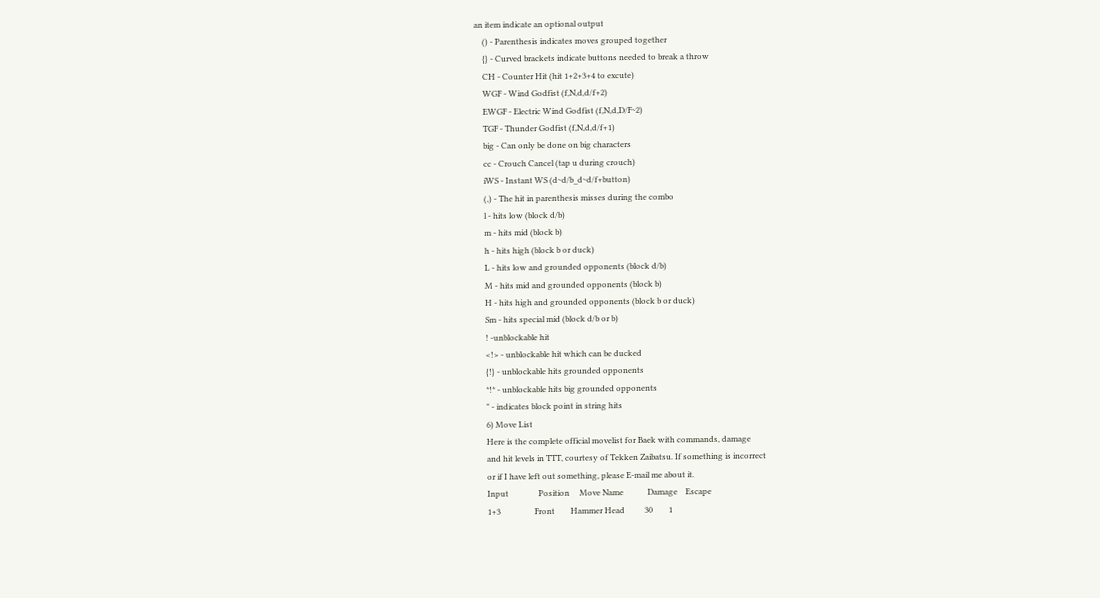an item indicate an optional output
    () - Parenthesis indicates moves grouped together
    {} - Curved brackets indicate buttons needed to break a throw
    CH - Counter Hit (hit 1+2+3+4 to excute)
    WGF - Wind Godfist (f,N,d,d/f+2)
    EWGF - Electric Wind Godfist (f,N,d,D/F~2)
    TGF - Thunder Godfist (f,N,d,d/f+1)
    big - Can only be done on big characters
    cc - Crouch Cancel (tap u during crouch)
    iWS - Instant WS (d~d/b_d~d/f+button)
    (,) - The hit in parenthesis misses during the combo
    l - hits low (block d/b)
    m - hits mid (block b)
    h - hits high (block b or duck)
    L - hits low and grounded opponents (block d/b)
    M - hits mid and grounded opponents (block b)
    H - hits high and grounded opponents (block b or duck)
    Sm - hits special mid (block d/b or b)
    ! -unblockable hit
    <!> - unblockable hit which can be ducked
    {!} - unblockable hits grounded opponents
    *!* - unblockable hits big grounded opponents
    " - indicates block point in string hits
    6) Move List
    Here is the complete official movelist for Baek with commands, damage
    and hit levels in TTT, courtesy of Tekken Zaibatsu. If something is incorrect
    or if I have left out something, please E-mail me about it.
    Input               Position     Move Name            Damage    Escape
    1+3                 Front        Hammer Head          30        1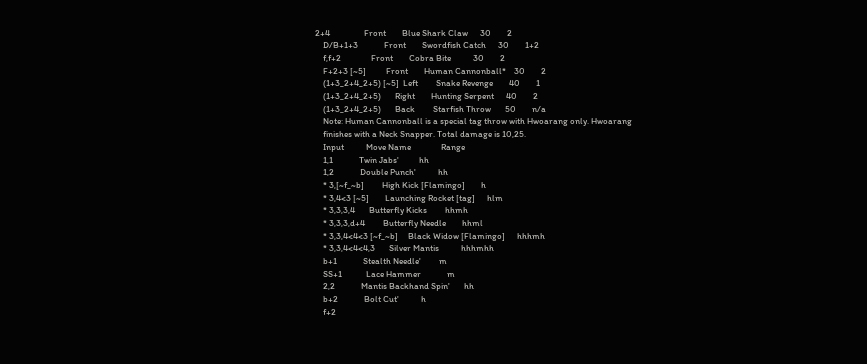2+4                 Front        Blue Shark Claw      30        2
    D/B+1+3             Front        Swordfish Catch      30        1+2
    f,f+2               Front        Cobra Bite           30        2
    F+2+3 [~5]          Front        Human Cannonball*    30        2
    (1+3_2+4_2+5) [~5]  Left         Snake Revenge        40        1
    (1+3_2+4_2+5)       Right        Hunting Serpent      40        2
    (1+3_2+4_2+5)       Back         Starfish Throw       50        n/a
    Note: Human Cannonball is a special tag throw with Hwoarang only. Hwoarang
    finishes with a Neck Snapper. Total damage is 10,25.
    Input           Move Name               Range
    1,1             Twin Jabs'          hh
    1,2             Double Punch'           hh
    * 3,[~f_~b]         High Kick [Flamingo]        h
    * 3,4<3 [~5]        Launching Rocket [tag]      hlm
    * 3,3,3,4       Butterfly Kicks         hhmh
    * 3,3,3,d+4         Butterfly Needle        hhml
    * 3,3,4<4<3 [~f_~b]     Black Widow [Flamingo]      hhhmh
    * 3,3,4<4<4,3       Silver Mantis           hhhmhh
    b+1             Stealth Needle'         m
    SS+1            Lace Hammer             m
    2,2             Mantis Backhand Spin'       hh
    b+2             Bolt Cut'           h
    f+2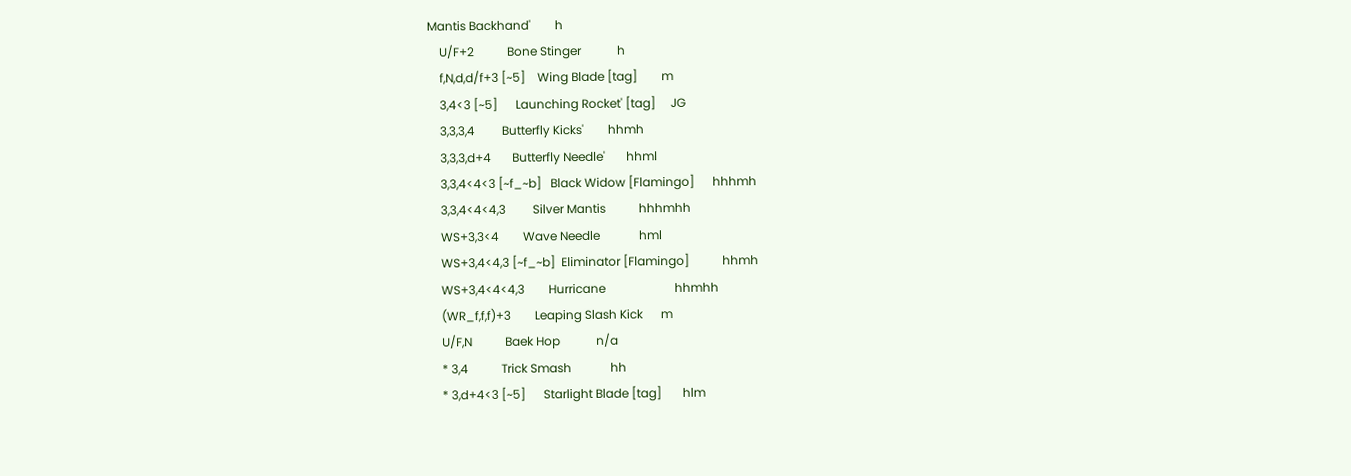Mantis Backhand'        h
    U/F+2           Bone Stinger            h
    f,N,d,d/f+3 [~5]    Wing Blade [tag]        m
    3,4<3 [~5]      Launching Rocket' [tag]     JG
    3,3,3,4         Butterfly Kicks'        hhmh
    3,3,3,d+4       Butterfly Needle'       hhml
    3,3,4<4<3 [~f_~b]   Black Widow [Flamingo]      hhhmh
    3,3,4<4<4,3         Silver Mantis           hhhmhh
    WS+3,3<4        Wave Needle             hml
    WS+3,4<4,3 [~f_~b]  Eliminator [Flamingo]           hhmh
    WS+3,4<4<4,3        Hurricane                       hhmhh
    (WR_f,f,f)+3        Leaping Slash Kick      m
    U/F,N           Baek Hop            n/a
    * 3,4           Trick Smash             hh
    * 3,d+4<3 [~5]      Starlight Blade [tag]       hlm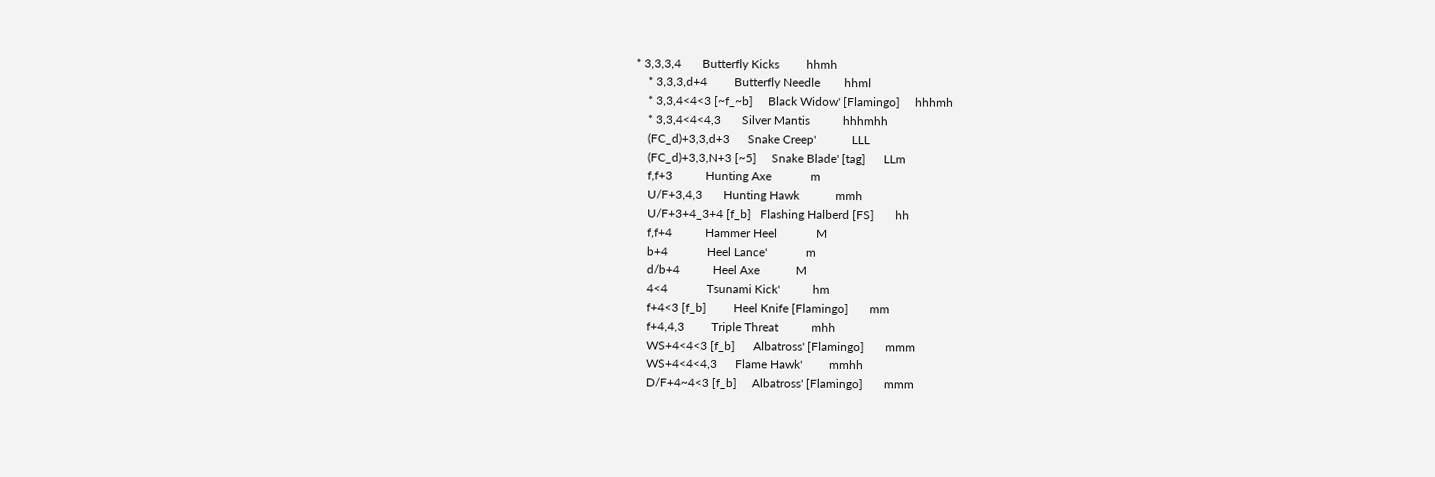* 3,3,3,4       Butterfly Kicks         hhmh
    * 3,3,3,d+4         Butterfly Needle        hhml
    * 3,3,4<4<3 [~f_~b]     Black Widow' [Flamingo]     hhhmh
    * 3,3,4<4<4,3       Silver Mantis           hhhmhh
    (FC_d)+3,3,d+3      Snake Creep'            LLL
    (FC_d)+3,3,N+3 [~5]     Snake Blade' [tag]      LLm
    f,f+3           Hunting Axe             m
    U/F+3,4,3       Hunting Hawk            mmh
    U/F+3+4_3+4 [f_b]   Flashing Halberd [FS]       hh
    f,f+4           Hammer Heel             M
    b+4             Heel Lance'             m
    d/b+4           Heel Axe            M
    4<4             Tsunami Kick'           hm
    f+4<3 [f_b]         Heel Knife [Flamingo]       mm
    f+4,4,3         Triple Threat           mhh
    WS+4<4<3 [f_b]      Albatross' [Flamingo]       mmm
    WS+4<4<4,3      Flame Hawk'         mmhh
    D/F+4~4<3 [f_b]     Albatross' [Flamingo]       mmm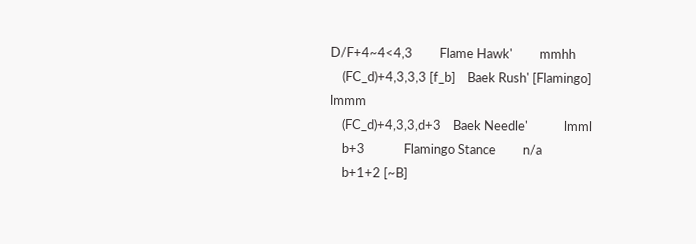D/F+4~4<4,3         Flame Hawk'         mmhh
    (FC_d)+4,3,3,3 [f_b]    Baek Rush' [Flamingo]       lmmm
    (FC_d)+4,3,3,d+3    Baek Needle'            lmml
    b+3             Flamingo Stance         n/a
    b+1+2 [~B]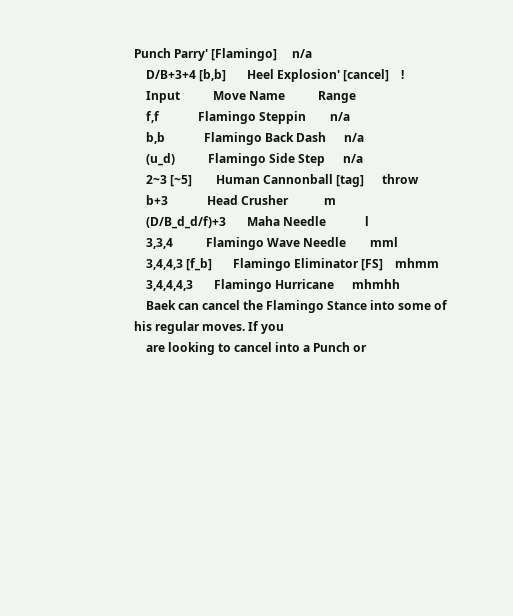Punch Parry' [Flamingo]     n/a
    D/B+3+4 [b,b]       Heel Explosion' [cancel]    !
    Input           Move Name           Range
    f,f             Flamingo Steppin        n/a
    b,b             Flamingo Back Dash      n/a
    (u_d)           Flamingo Side Step      n/a
    2~3 [~5]        Human Cannonball [tag]      throw
    b+3             Head Crusher            m
    (D/B_d_d/f)+3       Maha Needle             l
    3,3,4           Flamingo Wave Needle        mml
    3,4,4,3 [f_b]       Flamingo Eliminator [FS]    mhmm
    3,4,4,4,3       Flamingo Hurricane      mhmhh
    Baek can cancel the Flamingo Stance into some of his regular moves. If you
    are looking to cancel into a Punch or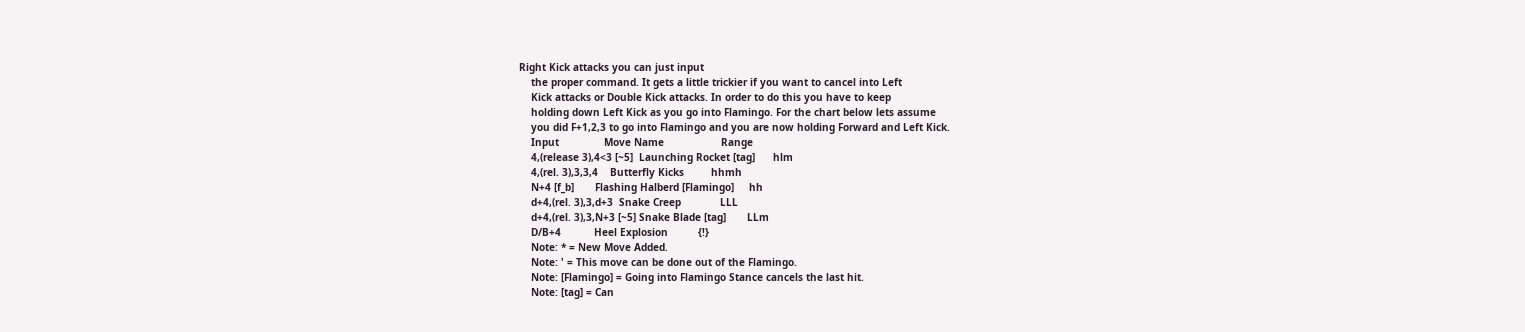Right Kick attacks you can just input
    the proper command. It gets a little trickier if you want to cancel into Left
    Kick attacks or Double Kick attacks. In order to do this you have to keep
    holding down Left Kick as you go into Flamingo. For the chart below lets assume
    you did F+1,2,3 to go into Flamingo and you are now holding Forward and Left Kick.
    Input               Move Name                   Range
    4,(release 3),4<3 [~5]  Launching Rocket [tag]      hlm
    4,(rel. 3),3,3,4    Butterfly Kicks         hhmh
    N+4 [f_b]       Flashing Halberd [Flamingo]     hh
    d+4,(rel. 3),3,d+3  Snake Creep             LLL
    d+4,(rel. 3),3,N+3 [~5] Snake Blade [tag]       LLm
    D/B+4           Heel Explosion          {!}
    Note: * = New Move Added.
    Note: ' = This move can be done out of the Flamingo.
    Note: [Flamingo] = Going into Flamingo Stance cancels the last hit.
    Note: [tag] = Can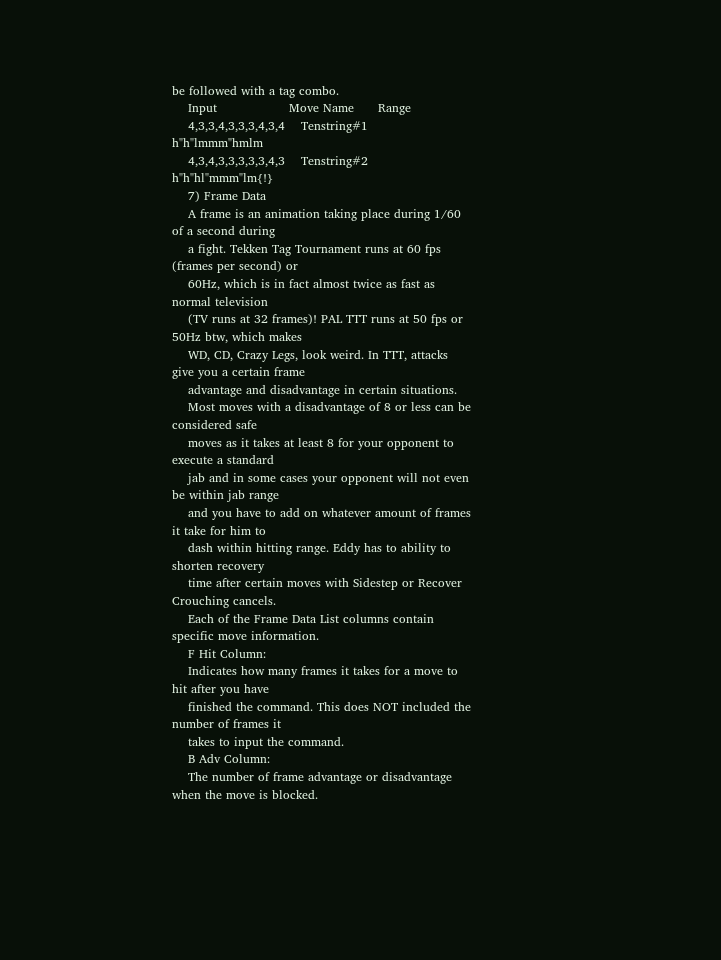be followed with a tag combo.
    Input                  Move Name      Range
    4,3,3,4,3,3,3,4,3,4    Tenstring#1    h"h"lmmm"hmlm
    4,3,4,3,3,3,3,3,4,3    Tenstring#2    h"h"hl"mmm"lm{!}
    7) Frame Data
    A frame is an animation taking place during 1/60 of a second during
    a fight. Tekken Tag Tournament runs at 60 fps (frames per second) or
    60Hz, which is in fact almost twice as fast as normal television
    (TV runs at 32 frames)! PAL TTT runs at 50 fps or 50Hz btw, which makes
    WD, CD, Crazy Legs, look weird. In TTT, attacks give you a certain frame
    advantage and disadvantage in certain situations.
    Most moves with a disadvantage of 8 or less can be considered safe
    moves as it takes at least 8 for your opponent to execute a standard
    jab and in some cases your opponent will not even be within jab range
    and you have to add on whatever amount of frames it take for him to
    dash within hitting range. Eddy has to ability to shorten recovery
    time after certain moves with Sidestep or Recover Crouching cancels.
    Each of the Frame Data List columns contain specific move information.
    F Hit Column:
    Indicates how many frames it takes for a move to hit after you have
    finished the command. This does NOT included the number of frames it
    takes to input the command.
    B Adv Column:
    The number of frame advantage or disadvantage when the move is blocked.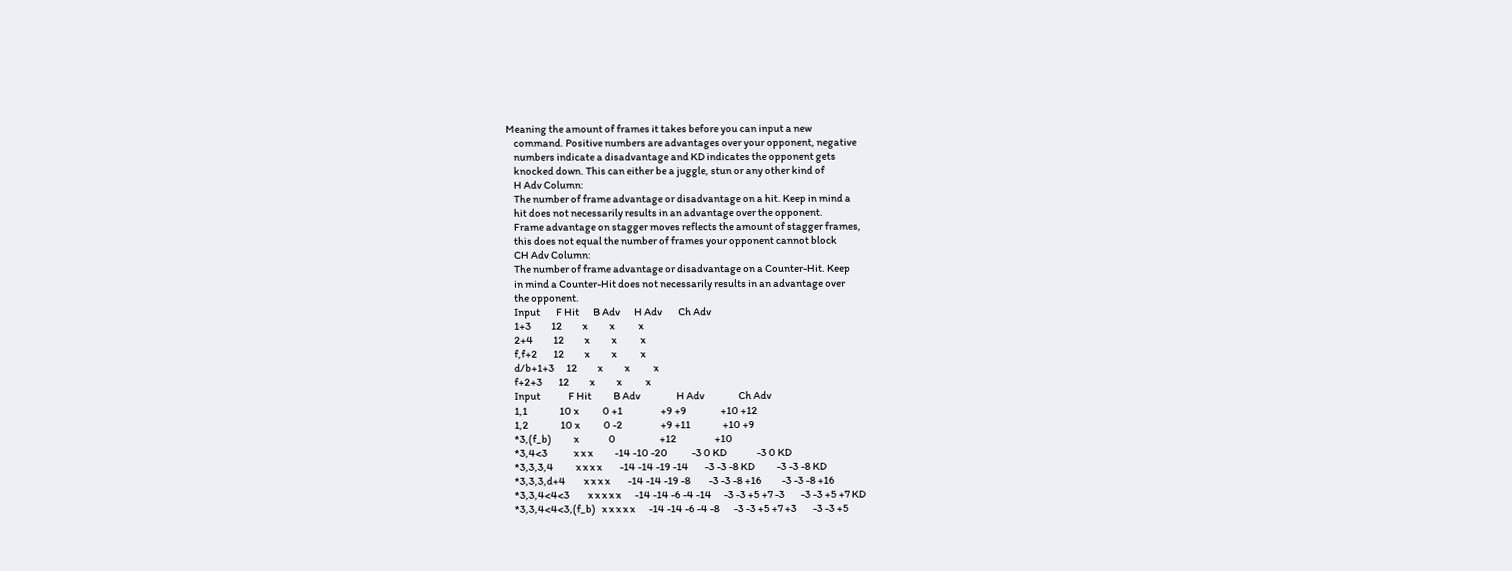Meaning the amount of frames it takes before you can input a new
    command. Positive numbers are advantages over your opponent, negative
    numbers indicate a disadvantage and KD indicates the opponent gets
    knocked down. This can either be a juggle, stun or any other kind of
    H Adv Column:
    The number of frame advantage or disadvantage on a hit. Keep in mind a
    hit does not necessarily results in an advantage over the opponent.
    Frame advantage on stagger moves reflects the amount of stagger frames,
    this does not equal the number of frames your opponent cannot block
    CH Adv Column:
    The number of frame advantage or disadvantage on a Counter-Hit. Keep
    in mind a Counter-Hit does not necessarily results in an advantage over
    the opponent.
    Input        F Hit       B Adv       H Adv        Ch Adv
    1+3          12          x           x            x
    2+4          12          x           x            x
    f,f+2        12          x           x            x
    d/b+1+3      12          x           x            x
    f+2+3        12          x           x            x
    Input              F Hit           B Adv                  H Adv                 Ch Adv
    1,1                10 x            0 +1                   +9 +9                 +10 +12
    1,2                10 x            0 -2                   +9 +11                +10 +9
    *3,(f_b)           x               0                      +12                   +10
    *3,4<3             x x x           -14 -10 -20            -3 0 KD               -3 0 KD
    *3,3,3,4           x x x x         -14 -14 -19 -14        -3 -3 -8 KD           -3 -3 -8 KD
    *3,3,3,d+4         x x x x         -14 -14 -19 -8         -3 -3 -8 +16          -3 -3 -8 +16
    *3,3,4<4<3         x x x x x       -14 -14 -6 -4 -14      -3 -3 +5 +7 -3        -3 -3 +5 +7 KD
    *3,3,4<4<3,(f_b)   x x x x x       -14 -14 -6 -4 -8       -3 -3 +5 +7 +3        -3 -3 +5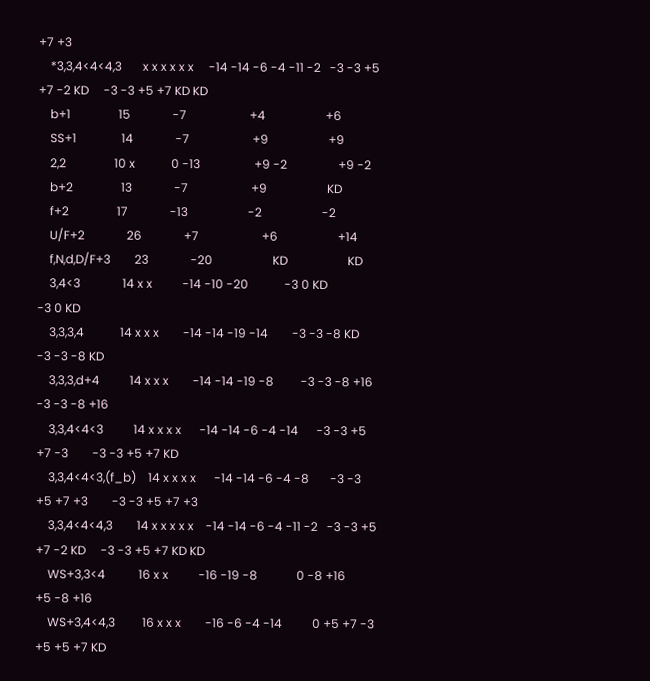+7 +3
    *3,3,4<4<4,3       x x x x x x     -14 -14 -6 -4 -11 -2   -3 -3 +5 +7 -2 KD     -3 -3 +5 +7 KD KD
    b+1                15              -7                     +4                    +6
    SS+1               14              -7                     +9                    +9
    2,2                10 x            0 -13                  +9 -2                 +9 -2
    b+2                13              -7                     +9                    KD
    f+2                17              -13                    -2                    -2
    U/F+2              26              +7                     +6                    +14
    f,N,d,D/F+3        23              -20                    KD                    KD
    3,4<3              14 x x          -14 -10 -20            -3 0 KD               -3 0 KD
    3,3,3,4            14 x x x        -14 -14 -19 -14        -3 -3 -8 KD           -3 -3 -8 KD
    3,3,3,d+4          14 x x x        -14 -14 -19 -8         -3 -3 -8 +16          -3 -3 -8 +16
    3,3,4<4<3          14 x x x x      -14 -14 -6 -4 -14      -3 -3 +5 +7 -3        -3 -3 +5 +7 KD
    3,3,4<4<3,(f_b)    14 x x x x      -14 -14 -6 -4 -8       -3 -3 +5 +7 +3        -3 -3 +5 +7 +3
    3,3,4<4<4,3        14 x x x x x    -14 -14 -6 -4 -11 -2   -3 -3 +5 +7 -2 KD     -3 -3 +5 +7 KD KD
    WS+3,3<4           16 x x          -16 -19 -8             0 -8 +16              +5 -8 +16
    WS+3,4<4,3         16 x x x        -16 -6 -4 -14          0 +5 +7 -3            +5 +5 +7 KD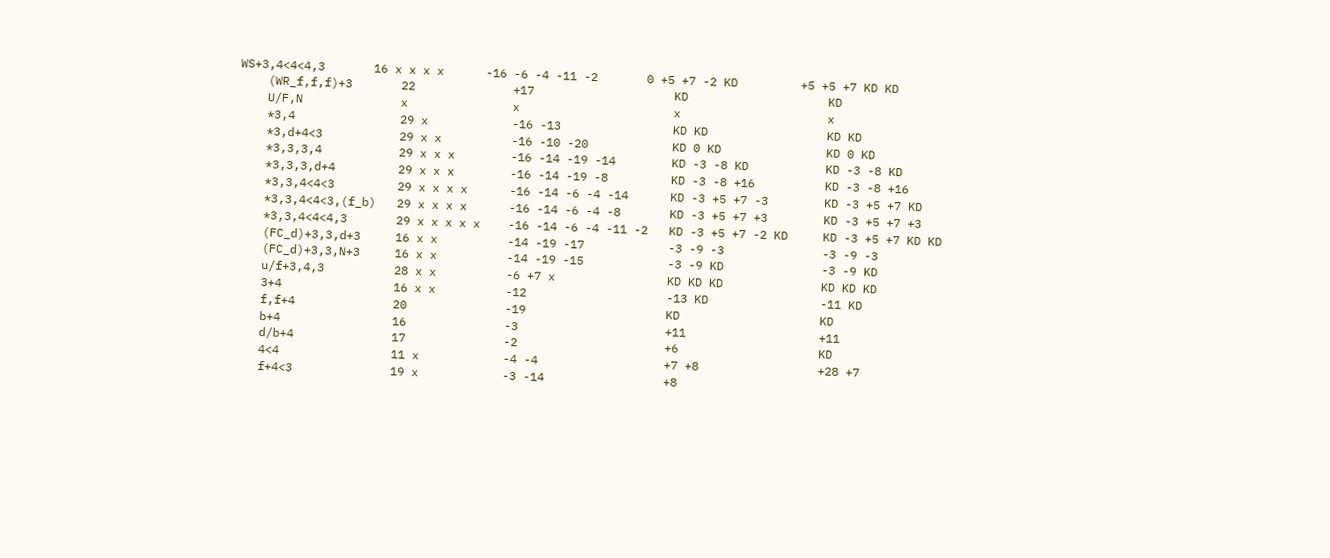WS+3,4<4<4,3       16 x x x x      -16 -6 -4 -11 -2       0 +5 +7 -2 KD         +5 +5 +7 KD KD
    (WR_f,f,f)+3       22              +17                    KD                    KD
    U/F,N              x               x                      x                     x
    *3,4               29 x            -16 -13                KD KD                 KD KD
    *3,d+4<3           29 x x          -16 -10 -20            KD 0 KD               KD 0 KD
    *3,3,3,4           29 x x x        -16 -14 -19 -14        KD -3 -8 KD           KD -3 -8 KD
    *3,3,3,d+4         29 x x x        -16 -14 -19 -8         KD -3 -8 +16          KD -3 -8 +16
    *3,3,4<4<3         29 x x x x      -16 -14 -6 -4 -14      KD -3 +5 +7 -3        KD -3 +5 +7 KD
    *3,3,4<4<3,(f_b)   29 x x x x      -16 -14 -6 -4 -8       KD -3 +5 +7 +3        KD -3 +5 +7 +3
    *3,3,4<4<4,3       29 x x x x x    -16 -14 -6 -4 -11 -2   KD -3 +5 +7 -2 KD     KD -3 +5 +7 KD KD
    (FC_d)+3,3,d+3     16 x x          -14 -19 -17            -3 -9 -3              -3 -9 -3
    (FC_d)+3,3,N+3     16 x x          -14 -19 -15            -3 -9 KD              -3 -9 KD
    u/f+3,4,3          28 x x          -6 +7 x                KD KD KD              KD KD KD
    3+4                16 x x          -12                    -13 KD                -11 KD
    f,f+4              20              -19                    KD                    KD
    b+4                16              -3                     +11                   +11
    d/b+4              17              -2                     +6                    KD
    4<4                11 x            -4 -4                  +7 +8                 +28 +7
    f+4<3              19 x            -3 -14                 +8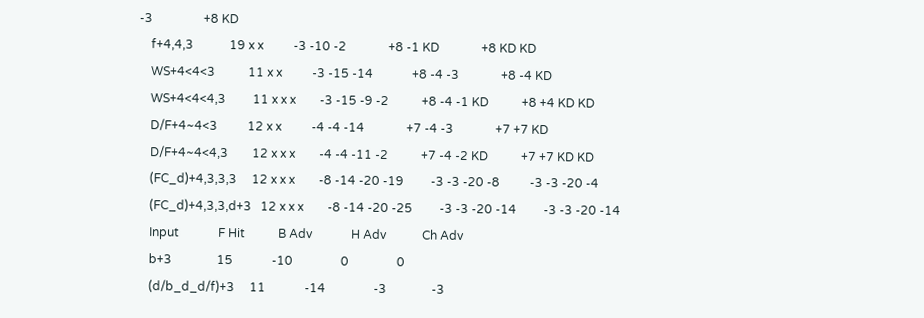-3                 +8 KD
    f+4,4,3            19 x x          -3 -10 -2              +8 -1 KD              +8 KD KD
    WS+4<4<3           11 x x          -3 -15 -14             +8 -4 -3              +8 -4 KD
    WS+4<4<4,3         11 x x x        -3 -15 -9 -2           +8 -4 -1 KD           +8 +4 KD KD
    D/F+4~4<3          12 x x          -4 -4 -14              +7 -4 -3              +7 +7 KD
    D/F+4~4<4,3        12 x x x        -4 -4 -11 -2           +7 -4 -2 KD           +7 +7 KD KD
    (FC_d)+4,3,3,3     12 x x x        -8 -14 -20 -19         -3 -3 -20 -8          -3 -3 -20 -4
    (FC_d)+4,3,3,d+3   12 x x x        -8 -14 -20 -25         -3 -3 -20 -14         -3 -3 -20 -14
    Input             F Hit           B Adv             H Adv            Ch Adv
    b+3               15             -10                0                0
    (d/b_d_d/f)+3     11             -14                -3               -3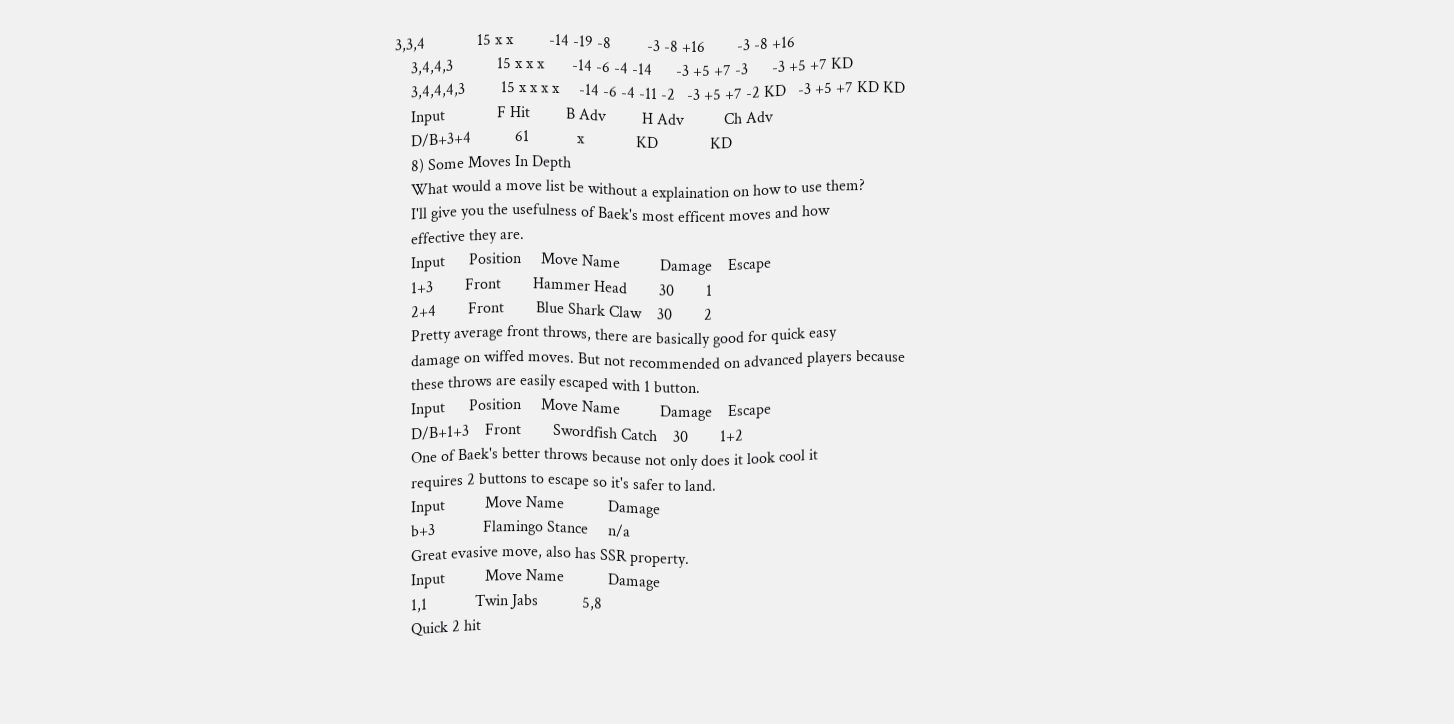3,3,4             15 x x         -14 -19 -8         -3 -8 +16        -3 -8 +16
    3,4,4,3           15 x x x       -14 -6 -4 -14      -3 +5 +7 -3      -3 +5 +7 KD
    3,4,4,4,3         15 x x x x     -14 -6 -4 -11 -2   -3 +5 +7 -2 KD   -3 +5 +7 KD KD
    Input             F Hit         B Adv         H Adv          Ch Adv
    D/B+3+4           61            x             KD             KD
    8) Some Moves In Depth
    What would a move list be without a explaination on how to use them?
    I'll give you the usefulness of Baek's most efficent moves and how
    effective they are.
    Input      Position     Move Name          Damage    Escape
    1+3        Front        Hammer Head        30        1
    2+4        Front        Blue Shark Claw    30        2
    Pretty average front throws, there are basically good for quick easy
    damage on wiffed moves. But not recommended on advanced players because
    these throws are easily escaped with 1 button.
    Input      Position     Move Name          Damage    Escape
    D/B+1+3    Front        Swordfish Catch    30        1+2
    One of Baek's better throws because not only does it look cool it
    requires 2 buttons to escape so it's safer to land.
    Input          Move Name           Damage
    b+3            Flamingo Stance     n/a
    Great evasive move, also has SSR property.
    Input          Move Name           Damage
    1,1            Twin Jabs           5,8
    Quick 2 hit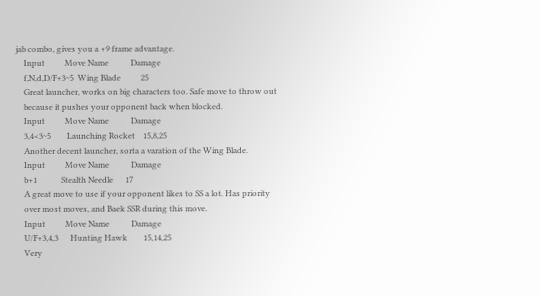jab combo, gives you a +9 frame advantage.
    Input          Move Name           Damage
    f,N,d,D/F+3~5  Wing Blade          25
    Great launcher, works on big characters too. Safe move to throw out
    because it pushes your opponent back when blocked.
    Input          Move Name           Damage
    3,4<3~5        Launching Rocket    15,8,25
    Another decent launcher, sorta a varation of the Wing Blade.
    Input          Move Name           Damage
    b+1            Stealth Needle      17
    A great move to use if your opponent likes to SS a lot. Has priority
    over most moves, and Baek SSR during this move.
    Input          Move Name           Damage
    U/F+3,4,3      Hunting Hawk        15,14,25
    Very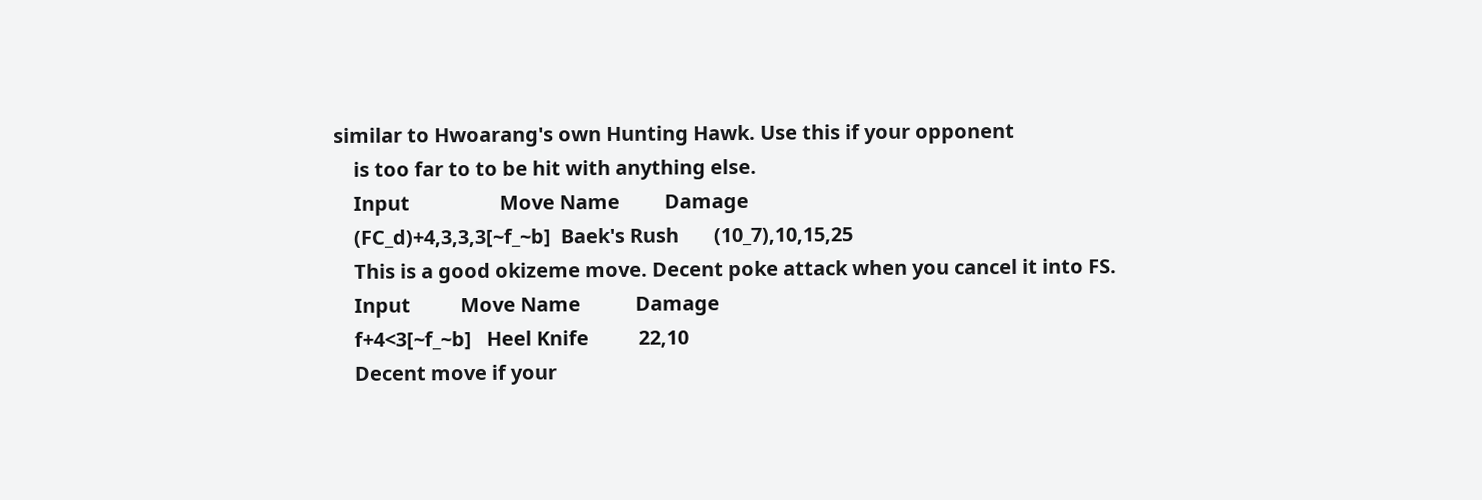similar to Hwoarang's own Hunting Hawk. Use this if your opponent
    is too far to to be hit with anything else.
    Input                  Move Name         Damage
    (FC_d)+4,3,3,3[~f_~b]  Baek's Rush       (10_7),10,15,25
    This is a good okizeme move. Decent poke attack when you cancel it into FS.
    Input          Move Name           Damage
    f+4<3[~f_~b]   Heel Knife          22,10
    Decent move if your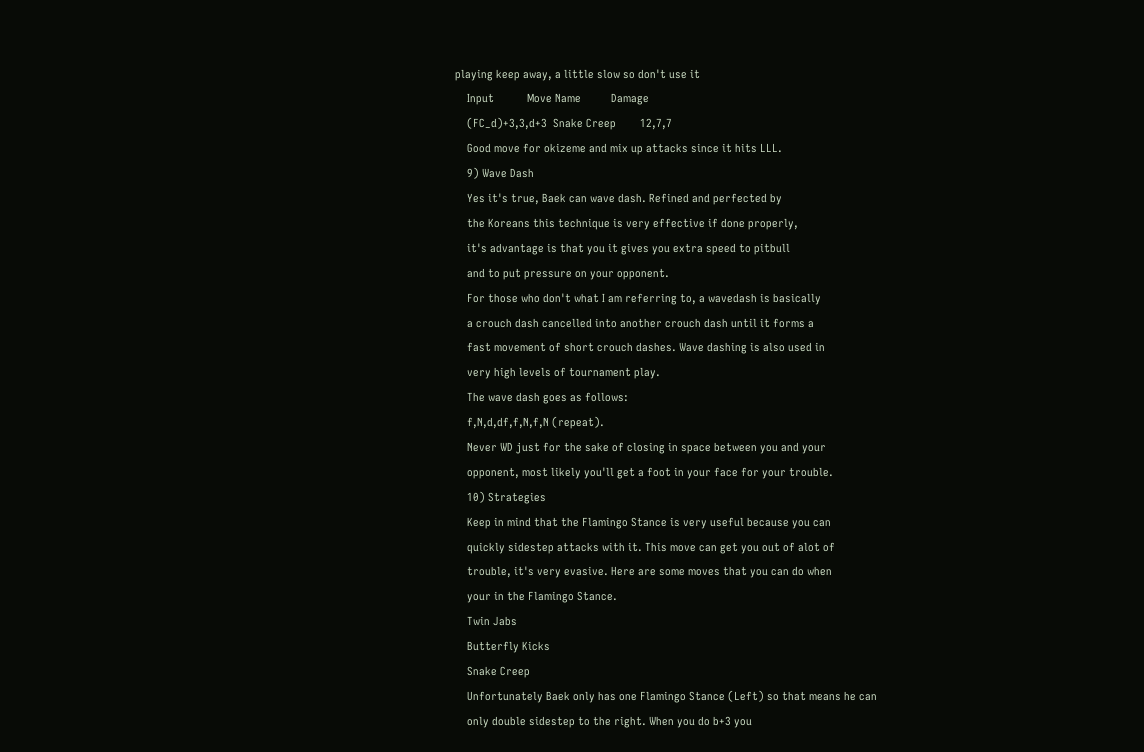playing keep away, a little slow so don't use it
    Input           Move Name          Damage
    (FC_d)+3,3,d+3  Snake Creep        12,7,7
    Good move for okizeme and mix up attacks since it hits LLL.
    9) Wave Dash
    Yes it's true, Baek can wave dash. Refined and perfected by
    the Koreans this technique is very effective if done properly,
    it's advantage is that you it gives you extra speed to pitbull
    and to put pressure on your opponent.
    For those who don't what I am referring to, a wavedash is basically
    a crouch dash cancelled into another crouch dash until it forms a
    fast movement of short crouch dashes. Wave dashing is also used in
    very high levels of tournament play.
    The wave dash goes as follows:
    f,N,d,df,f,N,f,N (repeat).
    Never WD just for the sake of closing in space between you and your
    opponent, most likely you'll get a foot in your face for your trouble.
    10) Strategies
    Keep in mind that the Flamingo Stance is very useful because you can
    quickly sidestep attacks with it. This move can get you out of alot of
    trouble, it's very evasive. Here are some moves that you can do when
    your in the Flamingo Stance.
    Twin Jabs
    Butterfly Kicks
    Snake Creep
    Unfortunately Baek only has one Flamingo Stance (Left) so that means he can
    only double sidestep to the right. When you do b+3 you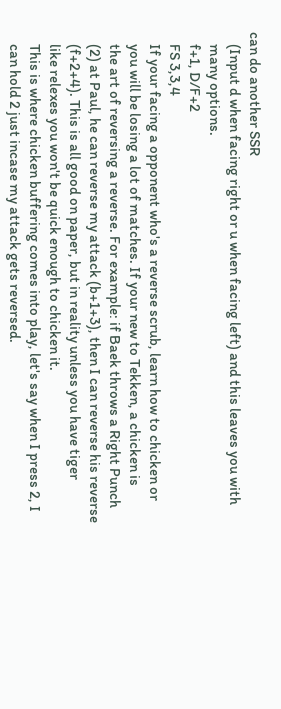can do another SSR
    (Input d when facing right or u when facing left) and this leaves you with
    many options.
    f+1, D/F+2
    FS 3,3,4
    If your facing a opponent who's a reverse scrub, learn how to chicken or
    you will be losing a lot of matches. If your new to Tekken, a chicken is
    the art of reversing a reverse. For example: if Baek throws a Right Punch
    (2) at Paul, he can reverse my attack (b+1+3), then I can reverse his reverse
    (f+2+4). This is all good on paper, but in reality unless you have tiger
    like relexes you won't be quick enough to chicken it.
    This is where chicken buffering comes into play, let's say when I press 2, I
    can hold 2 just incase my attack gets reversed.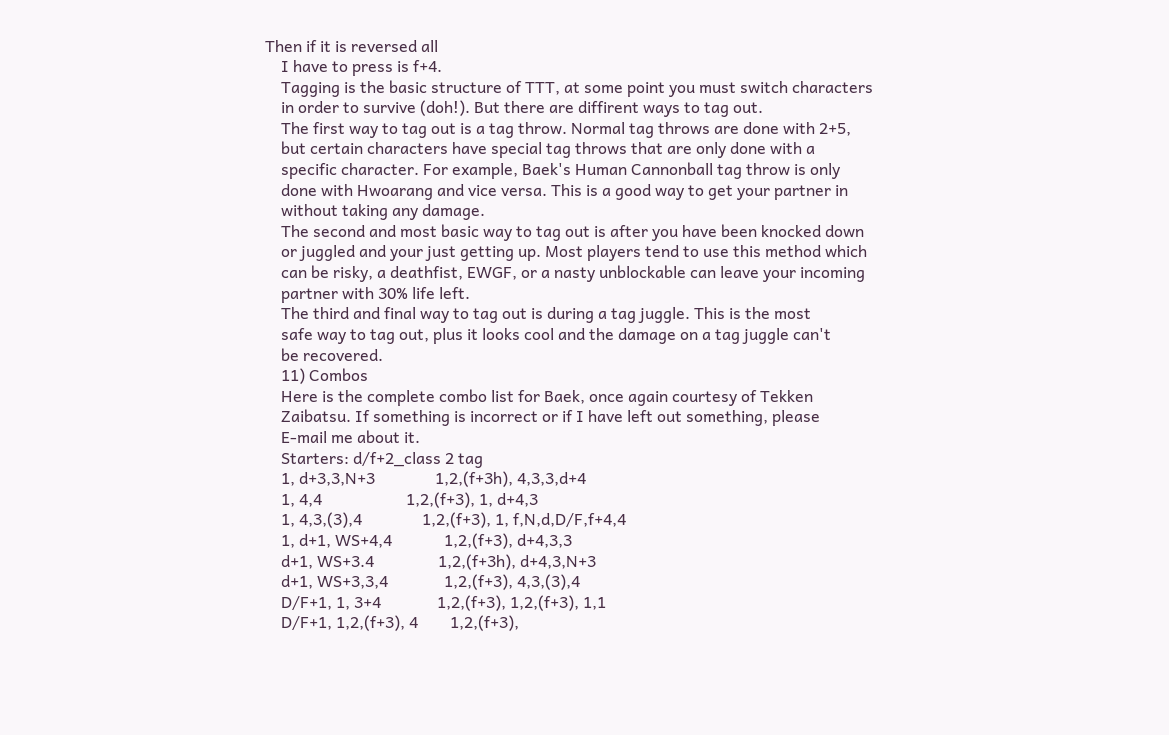Then if it is reversed all
    I have to press is f+4.
    Tagging is the basic structure of TTT, at some point you must switch characters
    in order to survive (doh!). But there are diffirent ways to tag out.
    The first way to tag out is a tag throw. Normal tag throws are done with 2+5,
    but certain characters have special tag throws that are only done with a
    specific character. For example, Baek's Human Cannonball tag throw is only
    done with Hwoarang and vice versa. This is a good way to get your partner in
    without taking any damage.
    The second and most basic way to tag out is after you have been knocked down
    or juggled and your just getting up. Most players tend to use this method which
    can be risky, a deathfist, EWGF, or a nasty unblockable can leave your incoming
    partner with 30% life left.
    The third and final way to tag out is during a tag juggle. This is the most
    safe way to tag out, plus it looks cool and the damage on a tag juggle can't
    be recovered.
    11) Combos
    Here is the complete combo list for Baek, once again courtesy of Tekken
    Zaibatsu. If something is incorrect or if I have left out something, please
    E-mail me about it.
    Starters: d/f+2_class 2 tag
    1, d+3,3,N+3               1,2,(f+3h), 4,3,3,d+4
    1, 4,4                     1,2,(f+3), 1, d+4,3
    1, 4,3,(3),4               1,2,(f+3), 1, f,N,d,D/F,f+4,4
    1, d+1, WS+4,4             1,2,(f+3), d+4,3,3
    d+1, WS+3.4                1,2,(f+3h), d+4,3,N+3
    d+1, WS+3,3,4              1,2,(f+3), 4,3,(3),4
    D/F+1, 1, 3+4              1,2,(f+3), 1,2,(f+3), 1,1
    D/F+1, 1,2,(f+3), 4        1,2,(f+3),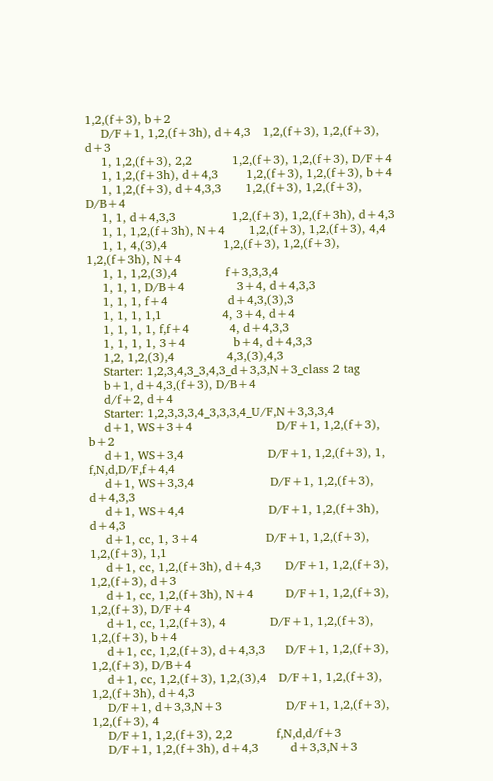1,2,(f+3), b+2
    D/F+1, 1,2,(f+3h), d+4,3   1,2,(f+3), 1,2,(f+3), d+3
    1, 1,2,(f+3), 2,2          1,2,(f+3), 1,2,(f+3), D/F+4
    1, 1,2,(f+3h), d+4,3       1,2,(f+3), 1,2,(f+3), b+4
    1, 1,2,(f+3), d+4,3,3      1,2,(f+3), 1,2,(f+3), D/B+4
    1, 1, d+4,3,3              1,2,(f+3), 1,2,(f+3h), d+4,3
    1, 1, 1,2,(f+3h), N+4      1,2,(f+3), 1,2,(f+3), 4,4
    1, 1, 4,(3),4              1,2,(f+3), 1,2,(f+3), 1,2,(f+3h), N+4
    1, 1, 1,2,(3),4            f+3,3,3,4
    1, 1, 1, D/B+4             3+4, d+4,3,3
    1, 1, 1, f+4               d+4,3,(3),3
    1, 1, 1, 1,1               4, 3+4, d+4
    1, 1, 1, 1, f,f+4          4, d+4,3,3
    1, 1, 1, 1, 3+4            b+4, d+4,3,3
    1,2, 1,2,(3),4             4,3,(3),4,3
    Starter: 1,2,3,4,3_3,4,3_d+3,3,N+3_class 2 tag
    b+1, d+4,3,(f+3), D/B+4
    d/f+2, d+4
    Starter: 1,2,3,3,3,4_3,3,3,4_U/F,N+3,3,3,4
    d+1, WS+3+4                     D/F+1, 1,2,(f+3), b+2
    d+1, WS+3,4                     D/F+1, 1,2,(f+3), 1, f,N,d,D/F,f+4,4
    d+1, WS+3,3,4                   D/F+1, 1,2,(f+3), d+4,3,3
    d+1, WS+4,4                     D/F+1, 1,2,(f+3h), d+4,3
    d+1, cc, 1, 3+4                 D/F+1, 1,2,(f+3), 1,2,(f+3), 1,1
    d+1, cc, 1,2,(f+3h), d+4,3      D/F+1, 1,2,(f+3), 1,2,(f+3), d+3
    d+1, cc, 1,2,(f+3h), N+4        D/F+1, 1,2,(f+3), 1,2,(f+3), D/F+4
    d+1, cc, 1,2,(f+3), 4           D/F+1, 1,2,(f+3), 1,2,(f+3), b+4
    d+1, cc, 1,2,(f+3), d+4,3,3     D/F+1, 1,2,(f+3), 1,2,(f+3), D/B+4
    d+1, cc, 1,2,(f+3), 1,2,(3),4   D/F+1, 1,2,(f+3), 1,2,(f+3h), d+4,3
    D/F+1, d+3,3,N+3                D/F+1, 1,2,(f+3), 1,2,(f+3), 4
    D/F+1, 1,2,(f+3), 2,2           f,N,d,d/f+3
    D/F+1, 1,2,(f+3h), d+4,3        d+3,3,N+3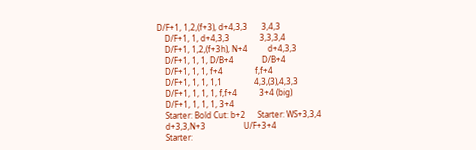D/F+1, 1,2,(f+3), d+4,3,3       3,4,3
    D/F+1, 1, d+4,3,3               3,3,3,4
    D/F+1, 1,2,(f+3h), N+4          d+4,3,3
    D/F+1, 1, 1, D/B+4              D/B+4
    D/F+1, 1, 1, f+4                f,f+4
    D/F+1, 1, 1, 1,1                4,3,(3),4,3,3
    D/F+1, 1, 1, 1, f,f+4           3+4 (big)
    D/F+1, 1, 1, 1, 3+4
    Starter: Bold Cut: b+2      Starter: WS+3,3,4
    d+3,3,N+3                   U/F+3+4
    Starter: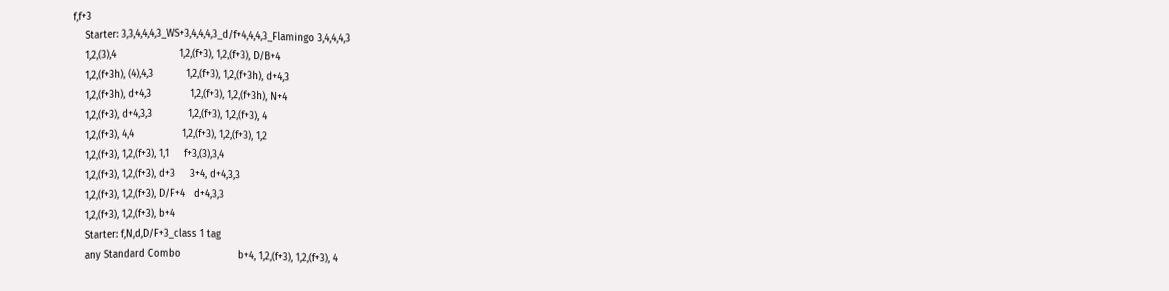f,f+3
    Starter: 3,3,4,4,4,3_WS+3,4,4,4,3_d/f+4,4,4,3_Flamingo 3,4,4,4,3
    1,2,(3),4                     1,2,(f+3), 1,2,(f+3), D/B+4
    1,2,(f+3h), (4),4,3           1,2,(f+3), 1,2,(f+3h), d+4,3
    1,2,(f+3h), d+4,3             1,2,(f+3), 1,2,(f+3h), N+4
    1,2,(f+3), d+4,3,3            1,2,(f+3), 1,2,(f+3), 4
    1,2,(f+3), 4,4                1,2,(f+3), 1,2,(f+3), 1,2
    1,2,(f+3), 1,2,(f+3), 1,1     f+3,(3),3,4
    1,2,(f+3), 1,2,(f+3), d+3     3+4, d+4,3,3
    1,2,(f+3), 1,2,(f+3), D/F+4   d+4,3,3
    1,2,(f+3), 1,2,(f+3), b+4
    Starter: f,N,d,D/F+3_class 1 tag
    any Standard Combo                   b+4, 1,2,(f+3), 1,2,(f+3), 4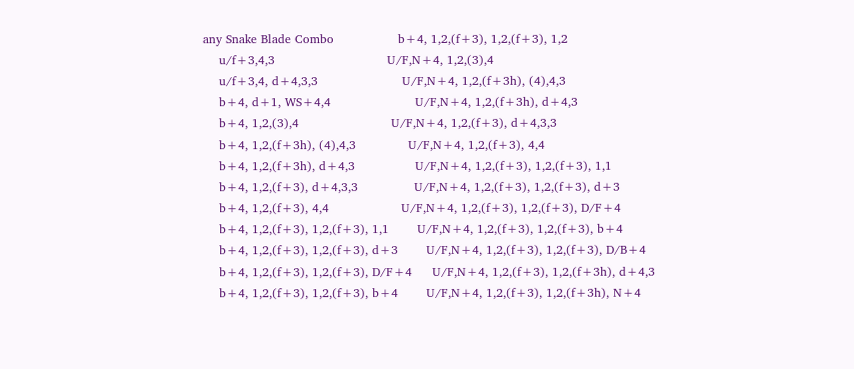any Snake Blade Combo                b+4, 1,2,(f+3), 1,2,(f+3), 1,2
    u/f+3,4,3                            U/F,N+4, 1,2,(3),4
    u/f+3,4, d+4,3,3                     U/F,N+4, 1,2,(f+3h), (4),4,3
    b+4, d+1, WS+4,4                     U/F,N+4, 1,2,(f+3h), d+4,3
    b+4, 1,2,(3),4                       U/F,N+4, 1,2,(f+3), d+4,3,3
    b+4, 1,2,(f+3h), (4),4,3             U/F,N+4, 1,2,(f+3), 4,4
    b+4, 1,2,(f+3h), d+4,3               U/F,N+4, 1,2,(f+3), 1,2,(f+3), 1,1
    b+4, 1,2,(f+3), d+4,3,3              U/F,N+4, 1,2,(f+3), 1,2,(f+3), d+3
    b+4, 1,2,(f+3), 4,4                  U/F,N+4, 1,2,(f+3), 1,2,(f+3), D/F+4
    b+4, 1,2,(f+3), 1,2,(f+3), 1,1       U/F,N+4, 1,2,(f+3), 1,2,(f+3), b+4
    b+4, 1,2,(f+3), 1,2,(f+3), d+3       U/F,N+4, 1,2,(f+3), 1,2,(f+3), D/B+4
    b+4, 1,2,(f+3), 1,2,(f+3), D/F+4     U/F,N+4, 1,2,(f+3), 1,2,(f+3h), d+4,3
    b+4, 1,2,(f+3), 1,2,(f+3), b+4       U/F,N+4, 1,2,(f+3), 1,2,(f+3h), N+4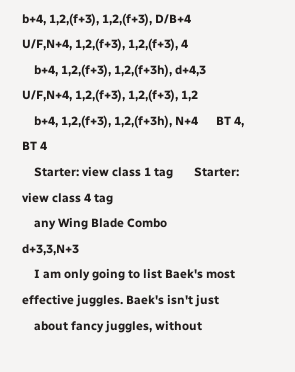b+4, 1,2,(f+3), 1,2,(f+3), D/B+4     U/F,N+4, 1,2,(f+3), 1,2,(f+3), 4
    b+4, 1,2,(f+3), 1,2,(f+3h), d+4,3    U/F,N+4, 1,2,(f+3), 1,2,(f+3), 1,2
    b+4, 1,2,(f+3), 1,2,(f+3h), N+4      BT 4, BT 4
    Starter: view class 1 tag       Starter: view class 4 tag
    any Wing Blade Combo            d+3,3,N+3
    I am only going to list Baek's most effective juggles. Baek's isn't just
    about fancy juggles, without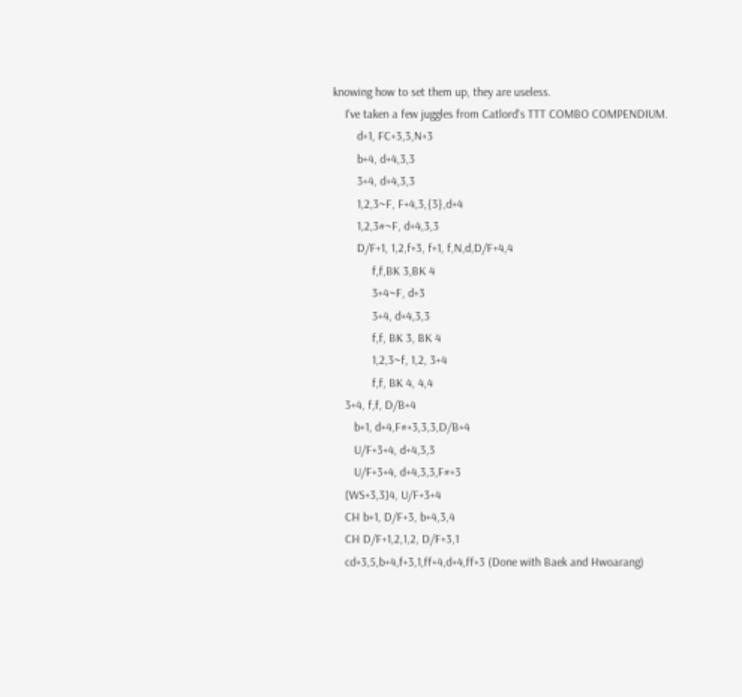knowing how to set them up, they are useless.
    I've taken a few juggles from Catlord's TTT COMBO COMPENDIUM.
        d+1, FC+3,3,N+3
        b+4, d+4,3,3
        3+4, d+4,3,3
        1,2,3~F, F+4,3,{3},d+4
        1,2,3#~F, d+4,3,3
        D/F+1, 1,2,f+3, f+1, f,N,d,D/F+4,4
             f,f,BK 3,BK 4
             3+4~F, d+3
             3+4, d+4,3,3
             f,f, BK 3, BK 4
             1,2,3~f, 1,2, 3+4
             f,f, BK 4, 4,4
    3+4, f,f, D/B+4
       b+1, d+4,F#+3,3,3,D/B+4
       U/F+3+4, d+4,3,3
       U/F+3+4, d+4,3,3,F#+3
    [WS+3,3]4, U/F+3+4
    CH b+1, D/F+3, b+4,3,4
    CH D/F+1,2,1,2, D/F+3,1
    cd+3,5,b+4,f+3,1,ff+4,d+4,ff+3 (Done with Baek and Hwoarang)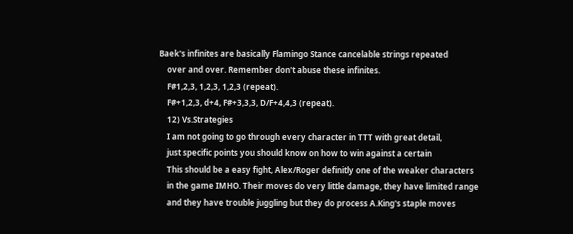Baek's infinites are basically Flamingo Stance cancelable strings repeated
    over and over. Remember don't abuse these infinites.
    F#1,2,3, 1,2,3, 1,2,3 (repeat).
    F#+1,2,3, d+4, F#+3,3,3, D/F+4,4,3 (repeat).
    12) Vs.Strategies
    I am not going to go through every character in TTT with great detail,
    just specific points you should know on how to win against a certain
    This should be a easy fight, Alex/Roger definitly one of the weaker characters
    in the game IMHO. Their moves do very little damage, they have limited range
    and they have trouble juggling but they do process A.King's staple moves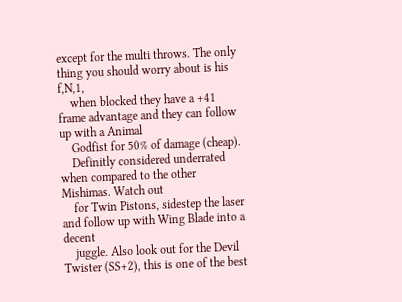except for the multi throws. The only thing you should worry about is his f,N,1,
    when blocked they have a +41 frame advantage and they can follow up with a Animal
    Godfist for 50% of damage (cheap).
    Definitly considered underrated when compared to the other Mishimas. Watch out
    for Twin Pistons, sidestep the laser and follow up with Wing Blade into a decent
    juggle. Also look out for the Devil Twister (SS+2), this is one of the best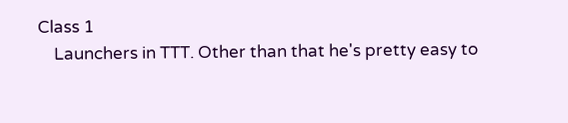Class 1
    Launchers in TTT. Other than that he's pretty easy to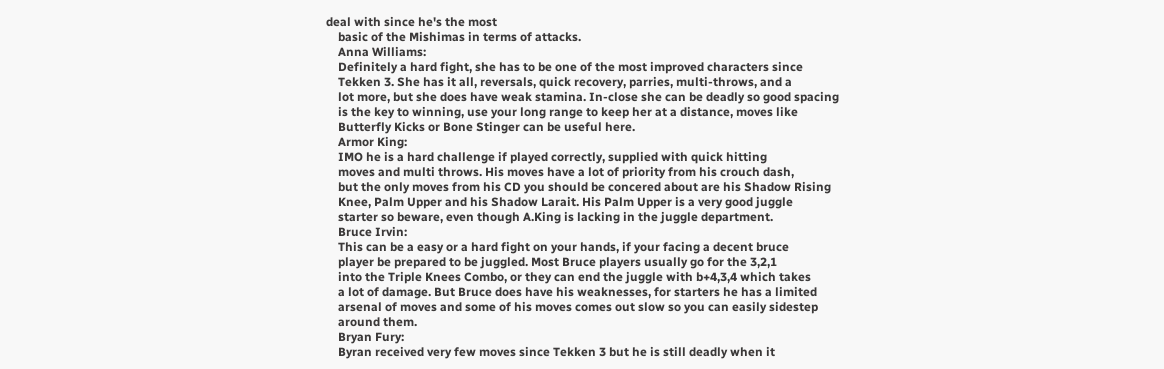deal with since he's the most
    basic of the Mishimas in terms of attacks.
    Anna Williams:
    Definitely a hard fight, she has to be one of the most improved characters since
    Tekken 3. She has it all, reversals, quick recovery, parries, multi-throws, and a
    lot more, but she does have weak stamina. In-close she can be deadly so good spacing
    is the key to winning, use your long range to keep her at a distance, moves like
    Butterfly Kicks or Bone Stinger can be useful here.
    Armor King:
    IMO he is a hard challenge if played correctly, supplied with quick hitting
    moves and multi throws. His moves have a lot of priority from his crouch dash,
    but the only moves from his CD you should be concered about are his Shadow Rising
    Knee, Palm Upper and his Shadow Larait. His Palm Upper is a very good juggle
    starter so beware, even though A.King is lacking in the juggle department.
    Bruce Irvin:
    This can be a easy or a hard fight on your hands, if your facing a decent bruce
    player be prepared to be juggled. Most Bruce players usually go for the 3,2,1
    into the Triple Knees Combo, or they can end the juggle with b+4,3,4 which takes
    a lot of damage. But Bruce does have his weaknesses, for starters he has a limited
    arsenal of moves and some of his moves comes out slow so you can easily sidestep
    around them.
    Bryan Fury:
    Byran received very few moves since Tekken 3 but he is still deadly when it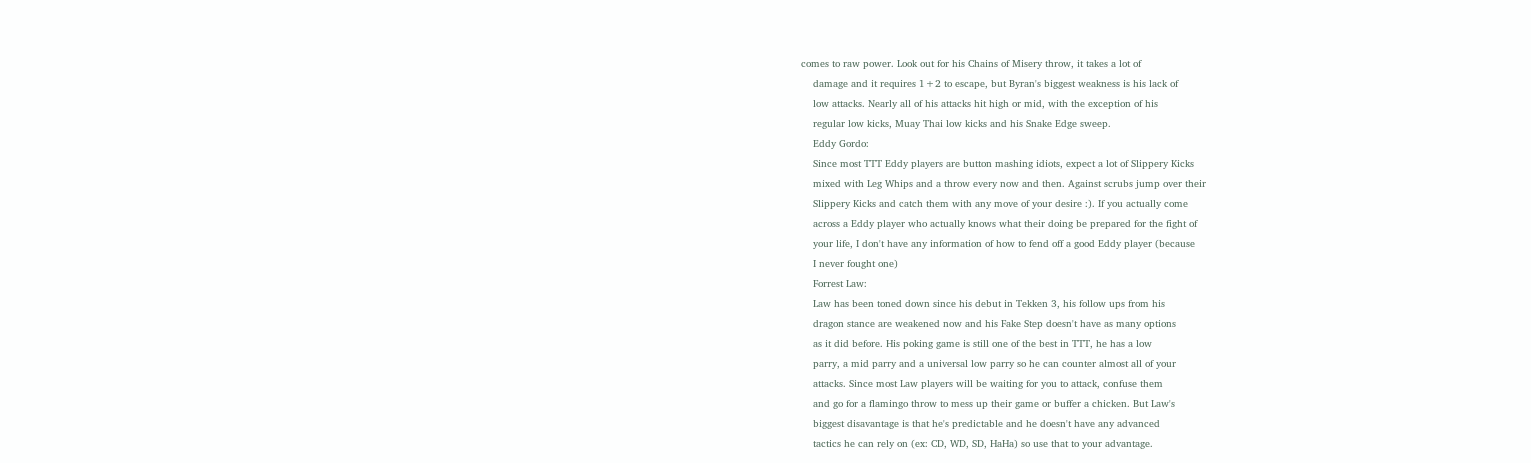comes to raw power. Look out for his Chains of Misery throw, it takes a lot of
    damage and it requires 1+2 to escape, but Byran's biggest weakness is his lack of
    low attacks. Nearly all of his attacks hit high or mid, with the exception of his
    regular low kicks, Muay Thai low kicks and his Snake Edge sweep.
    Eddy Gordo:
    Since most TTT Eddy players are button mashing idiots, expect a lot of Slippery Kicks
    mixed with Leg Whips and a throw every now and then. Against scrubs jump over their
    Slippery Kicks and catch them with any move of your desire :). If you actually come
    across a Eddy player who actually knows what their doing be prepared for the fight of
    your life, I don't have any information of how to fend off a good Eddy player (because
    I never fought one)
    Forrest Law:
    Law has been toned down since his debut in Tekken 3, his follow ups from his
    dragon stance are weakened now and his Fake Step doesn't have as many options
    as it did before. His poking game is still one of the best in TTT, he has a low
    parry, a mid parry and a universal low parry so he can counter almost all of your
    attacks. Since most Law players will be waiting for you to attack, confuse them
    and go for a flamingo throw to mess up their game or buffer a chicken. But Law's
    biggest disavantage is that he's predictable and he doesn't have any advanced
    tactics he can rely on (ex: CD, WD, SD, HaHa) so use that to your advantage.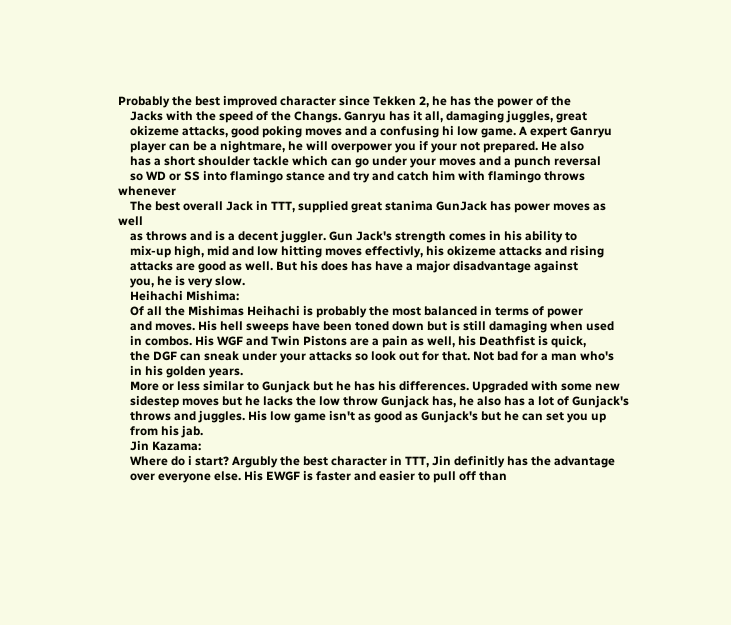Probably the best improved character since Tekken 2, he has the power of the
    Jacks with the speed of the Changs. Ganryu has it all, damaging juggles, great
    okizeme attacks, good poking moves and a confusing hi low game. A expert Ganryu
    player can be a nightmare, he will overpower you if your not prepared. He also
    has a short shoulder tackle which can go under your moves and a punch reversal
    so WD or SS into flamingo stance and try and catch him with flamingo throws whenever
    The best overall Jack in TTT, supplied great stanima GunJack has power moves as well
    as throws and is a decent juggler. Gun Jack's strength comes in his ability to
    mix-up high, mid and low hitting moves effectivly, his okizeme attacks and rising
    attacks are good as well. But his does has have a major disadvantage against
    you, he is very slow.
    Heihachi Mishima:
    Of all the Mishimas Heihachi is probably the most balanced in terms of power
    and moves. His hell sweeps have been toned down but is still damaging when used
    in combos. His WGF and Twin Pistons are a pain as well, his Deathfist is quick,
    the DGF can sneak under your attacks so look out for that. Not bad for a man who's
    in his golden years.
    More or less similar to Gunjack but he has his differences. Upgraded with some new
    sidestep moves but he lacks the low throw Gunjack has, he also has a lot of Gunjack's
    throws and juggles. His low game isn't as good as Gunjack's but he can set you up
    from his jab.
    Jin Kazama:
    Where do i start? Argubly the best character in TTT, Jin definitly has the advantage
    over everyone else. His EWGF is faster and easier to pull off than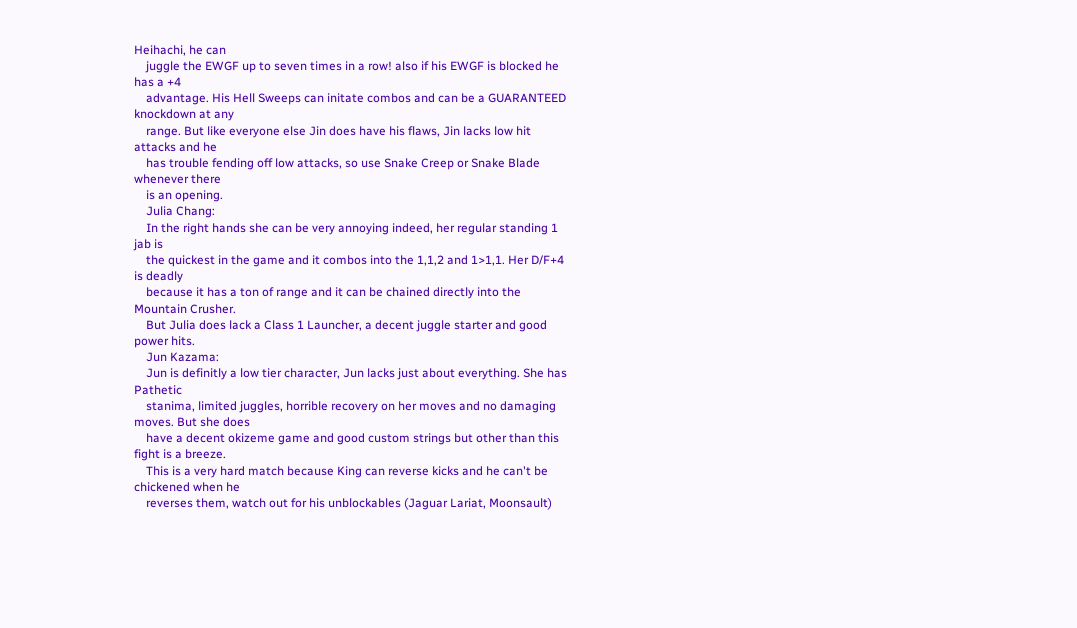Heihachi, he can
    juggle the EWGF up to seven times in a row! also if his EWGF is blocked he has a +4
    advantage. His Hell Sweeps can initate combos and can be a GUARANTEED knockdown at any
    range. But like everyone else Jin does have his flaws, Jin lacks low hit attacks and he
    has trouble fending off low attacks, so use Snake Creep or Snake Blade whenever there
    is an opening.
    Julia Chang:
    In the right hands she can be very annoying indeed, her regular standing 1 jab is
    the quickest in the game and it combos into the 1,1,2 and 1>1,1. Her D/F+4 is deadly
    because it has a ton of range and it can be chained directly into the Mountain Crusher.
    But Julia does lack a Class 1 Launcher, a decent juggle starter and good power hits.
    Jun Kazama:
    Jun is definitly a low tier character, Jun lacks just about everything. She has Pathetic
    stanima, limited juggles, horrible recovery on her moves and no damaging moves. But she does
    have a decent okizeme game and good custom strings but other than this fight is a breeze.
    This is a very hard match because King can reverse kicks and he can't be chickened when he
    reverses them, watch out for his unblockables (Jaguar Lariat, Moonsault)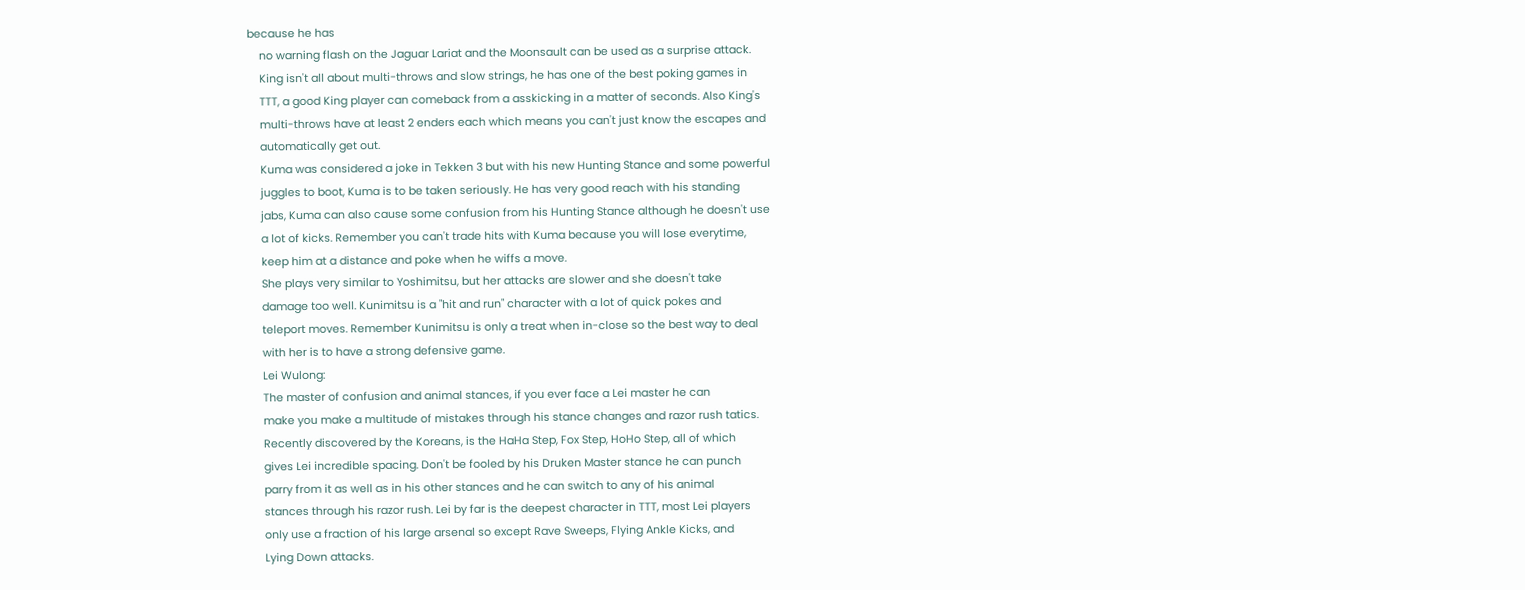because he has
    no warning flash on the Jaguar Lariat and the Moonsault can be used as a surprise attack.
    King isn't all about multi-throws and slow strings, he has one of the best poking games in
    TTT, a good King player can comeback from a asskicking in a matter of seconds. Also King's
    multi-throws have at least 2 enders each which means you can't just know the escapes and
    automatically get out.
    Kuma was considered a joke in Tekken 3 but with his new Hunting Stance and some powerful
    juggles to boot, Kuma is to be taken seriously. He has very good reach with his standing
    jabs, Kuma can also cause some confusion from his Hunting Stance although he doesn't use
    a lot of kicks. Remember you can't trade hits with Kuma because you will lose everytime,
    keep him at a distance and poke when he wiffs a move.
    She plays very similar to Yoshimitsu, but her attacks are slower and she doesn't take
    damage too well. Kunimitsu is a "hit and run" character with a lot of quick pokes and
    teleport moves. Remember Kunimitsu is only a treat when in-close so the best way to deal
    with her is to have a strong defensive game.
    Lei Wulong:
    The master of confusion and animal stances, if you ever face a Lei master he can
    make you make a multitude of mistakes through his stance changes and razor rush tatics.
    Recently discovered by the Koreans, is the HaHa Step, Fox Step, HoHo Step, all of which
    gives Lei incredible spacing. Don't be fooled by his Druken Master stance he can punch
    parry from it as well as in his other stances and he can switch to any of his animal
    stances through his razor rush. Lei by far is the deepest character in TTT, most Lei players
    only use a fraction of his large arsenal so except Rave Sweeps, Flying Ankle Kicks, and
    Lying Down attacks.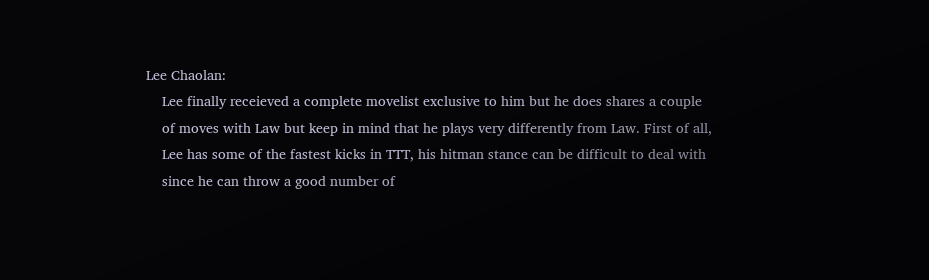Lee Chaolan:
    Lee finally receieved a complete movelist exclusive to him but he does shares a couple
    of moves with Law but keep in mind that he plays very differently from Law. First of all,
    Lee has some of the fastest kicks in TTT, his hitman stance can be difficult to deal with
    since he can throw a good number of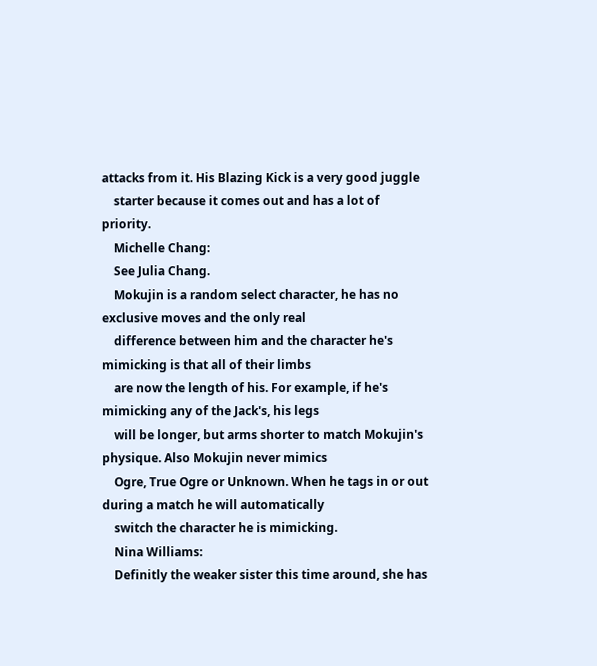attacks from it. His Blazing Kick is a very good juggle
    starter because it comes out and has a lot of priority.
    Michelle Chang:
    See Julia Chang.
    Mokujin is a random select character, he has no exclusive moves and the only real
    difference between him and the character he's mimicking is that all of their limbs
    are now the length of his. For example, if he's mimicking any of the Jack's, his legs
    will be longer, but arms shorter to match Mokujin's physique. Also Mokujin never mimics
    Ogre, True Ogre or Unknown. When he tags in or out during a match he will automatically
    switch the character he is mimicking.
    Nina Williams:
    Definitly the weaker sister this time around, she has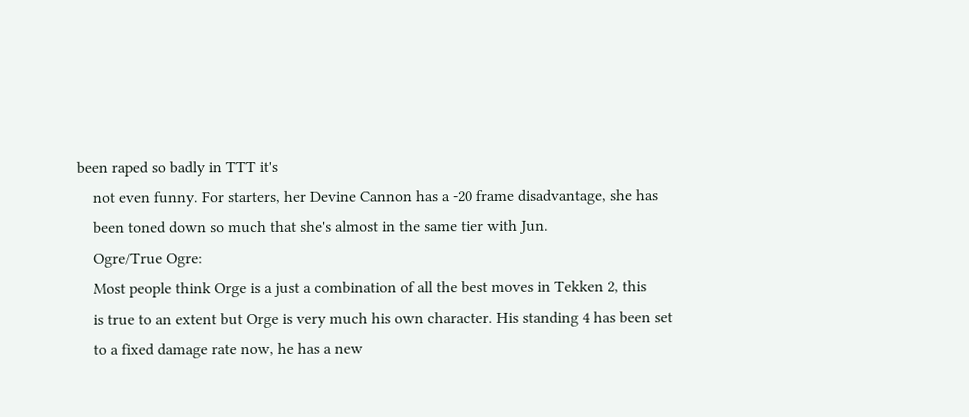been raped so badly in TTT it's
    not even funny. For starters, her Devine Cannon has a -20 frame disadvantage, she has
    been toned down so much that she's almost in the same tier with Jun.
    Ogre/True Ogre:
    Most people think Orge is a just a combination of all the best moves in Tekken 2, this
    is true to an extent but Orge is very much his own character. His standing 4 has been set
    to a fixed damage rate now, he has a new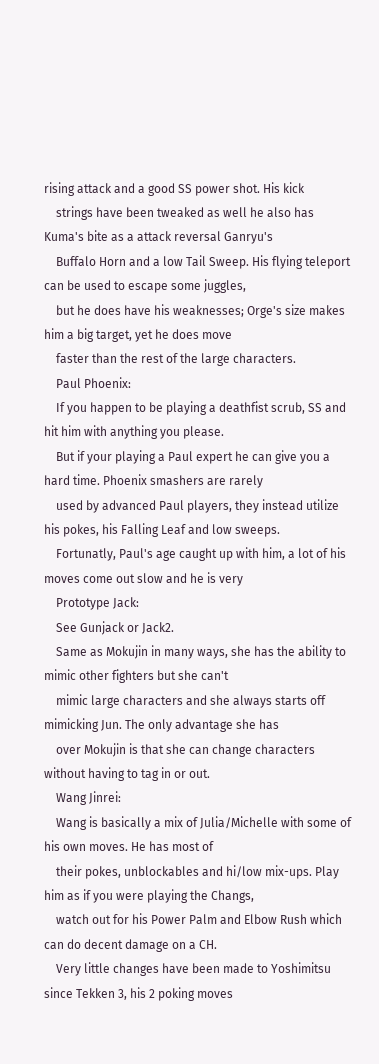rising attack and a good SS power shot. His kick
    strings have been tweaked as well he also has Kuma's bite as a attack reversal Ganryu's
    Buffalo Horn and a low Tail Sweep. His flying teleport can be used to escape some juggles,
    but he does have his weaknesses; Orge's size makes him a big target, yet he does move
    faster than the rest of the large characters.
    Paul Phoenix:
    If you happen to be playing a deathfist scrub, SS and hit him with anything you please.
    But if your playing a Paul expert he can give you a hard time. Phoenix smashers are rarely
    used by advanced Paul players, they instead utilize his pokes, his Falling Leaf and low sweeps.
    Fortunatly, Paul's age caught up with him, a lot of his moves come out slow and he is very
    Prototype Jack:
    See Gunjack or Jack2.
    Same as Mokujin in many ways, she has the ability to mimic other fighters but she can't
    mimic large characters and she always starts off mimicking Jun. The only advantage she has
    over Mokujin is that she can change characters without having to tag in or out.
    Wang Jinrei:
    Wang is basically a mix of Julia/Michelle with some of his own moves. He has most of
    their pokes, unblockables and hi/low mix-ups. Play him as if you were playing the Changs,
    watch out for his Power Palm and Elbow Rush which can do decent damage on a CH.
    Very little changes have been made to Yoshimitsu since Tekken 3, his 2 poking moves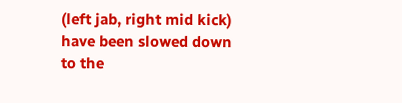(left jab, right mid kick) have been slowed down to the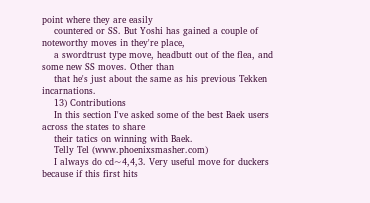point where they are easily
    countered or SS. But Yoshi has gained a couple of noteworthy moves in they're place,
    a swordtrust type move, headbutt out of the flea, and some new SS moves. Other than
    that he's just about the same as his previous Tekken incarnations.
    13) Contributions
    In this section I've asked some of the best Baek users across the states to share
    their tatics on winning with Baek.
    Telly Tel (www.phoenixsmasher.com)
    I always do cd~4,4,3. Very useful move for duckers because if this first hits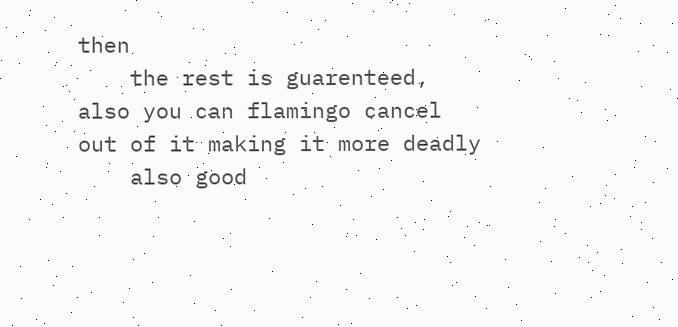then
    the rest is guarenteed, also you can flamingo cancel out of it making it more deadly
    also good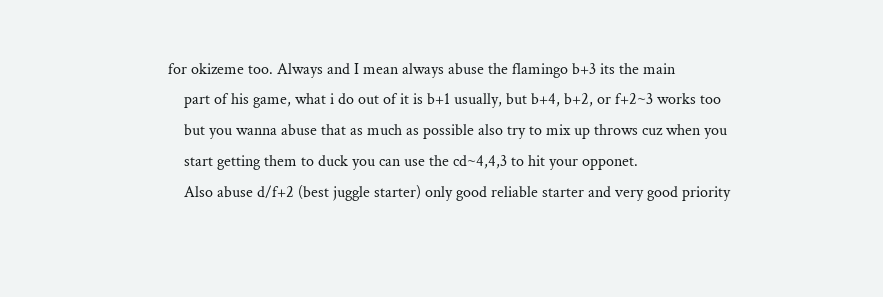for okizeme too. Always and I mean always abuse the flamingo b+3 its the main
    part of his game, what i do out of it is b+1 usually, but b+4, b+2, or f+2~3 works too
    but you wanna abuse that as much as possible also try to mix up throws cuz when you
    start getting them to duck you can use the cd~4,4,3 to hit your opponet.
    Also abuse d/f+2 (best juggle starter) only good reliable starter and very good priority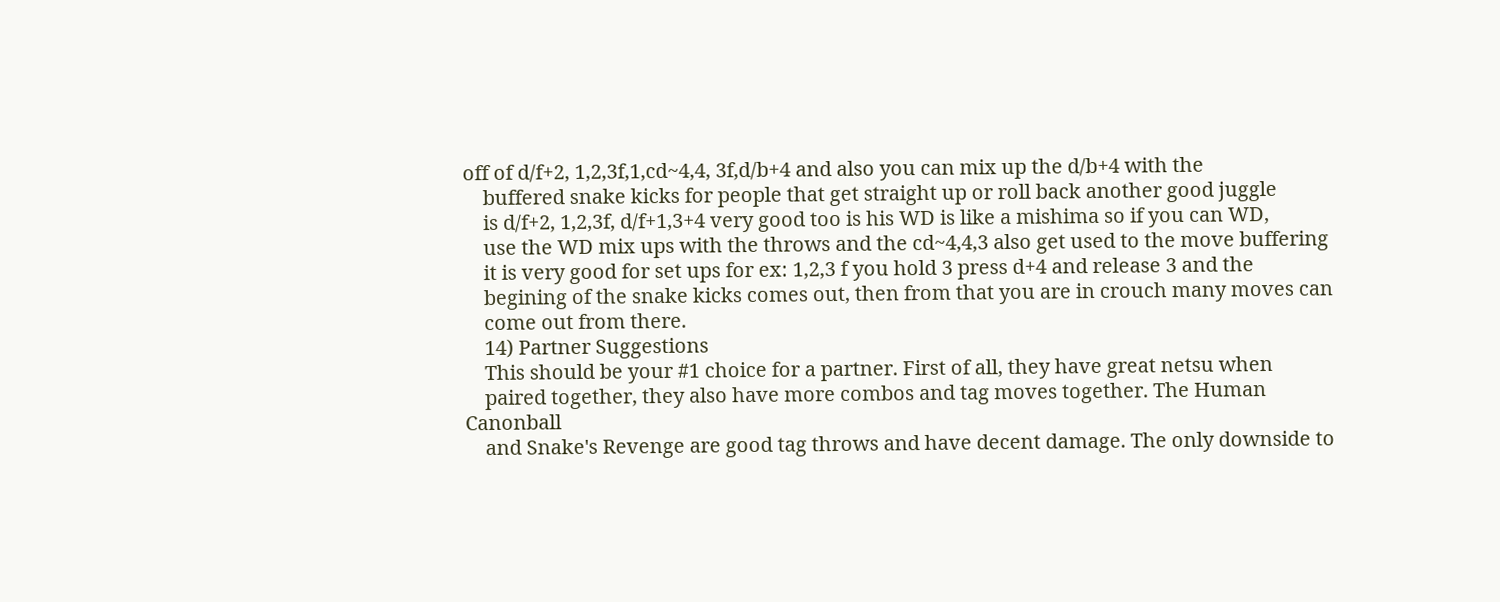off of d/f+2, 1,2,3f,1,cd~4,4, 3f,d/b+4 and also you can mix up the d/b+4 with the
    buffered snake kicks for people that get straight up or roll back another good juggle
    is d/f+2, 1,2,3f, d/f+1,3+4 very good too is his WD is like a mishima so if you can WD,
    use the WD mix ups with the throws and the cd~4,4,3 also get used to the move buffering
    it is very good for set ups for ex: 1,2,3 f you hold 3 press d+4 and release 3 and the
    begining of the snake kicks comes out, then from that you are in crouch many moves can
    come out from there.
    14) Partner Suggestions
    This should be your #1 choice for a partner. First of all, they have great netsu when
    paired together, they also have more combos and tag moves together. The Human Canonball
    and Snake's Revenge are good tag throws and have decent damage. The only downside to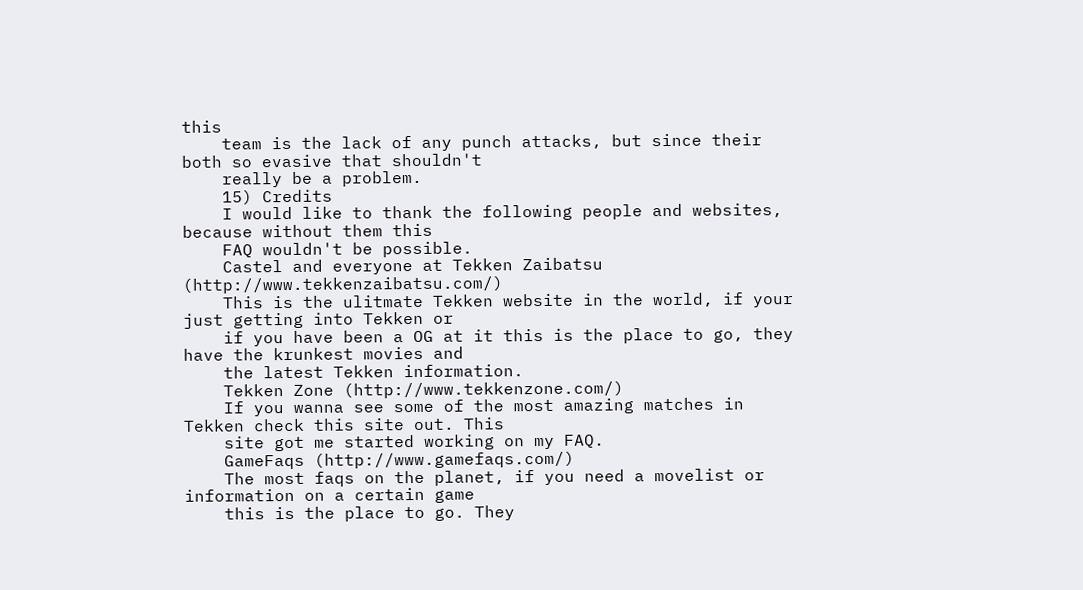this
    team is the lack of any punch attacks, but since their both so evasive that shouldn't
    really be a problem.
    15) Credits
    I would like to thank the following people and websites, because without them this
    FAQ wouldn't be possible.
    Castel and everyone at Tekken Zaibatsu (http://www.tekkenzaibatsu.com/)
    This is the ulitmate Tekken website in the world, if your just getting into Tekken or
    if you have been a OG at it this is the place to go, they have the krunkest movies and
    the latest Tekken information.
    Tekken Zone (http://www.tekkenzone.com/)
    If you wanna see some of the most amazing matches in Tekken check this site out. This
    site got me started working on my FAQ.
    GameFaqs (http://www.gamefaqs.com/)
    The most faqs on the planet, if you need a movelist or information on a certain game
    this is the place to go. They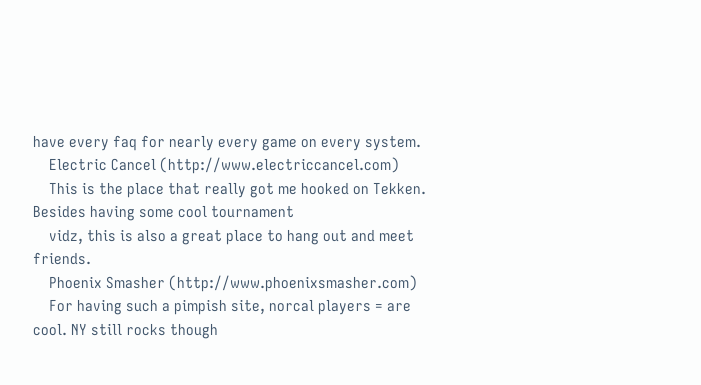have every faq for nearly every game on every system.
    Electric Cancel (http://www.electriccancel.com)
    This is the place that really got me hooked on Tekken. Besides having some cool tournament
    vidz, this is also a great place to hang out and meet friends.
    Phoenix Smasher (http://www.phoenixsmasher.com)
    For having such a pimpish site, norcal players = are cool. NY still rocks though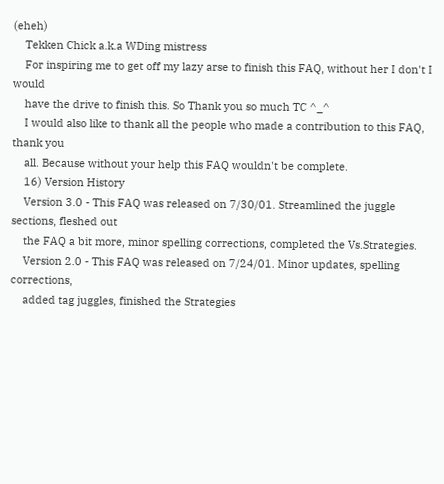(eheh)
    Tekken Chick a.k.a WDing mistress
    For inspiring me to get off my lazy arse to finish this FAQ, without her I don't I would
    have the drive to finish this. So Thank you so much TC ^_^
    I would also like to thank all the people who made a contribution to this FAQ, thank you
    all. Because without your help this FAQ wouldn't be complete.
    16) Version History
    Version 3.0 - This FAQ was released on 7/30/01. Streamlined the juggle sections, fleshed out
    the FAQ a bit more, minor spelling corrections, completed the Vs.Strategies.
    Version 2.0 - This FAQ was released on 7/24/01. Minor updates, spelling corrections,
    added tag juggles, finished the Strategies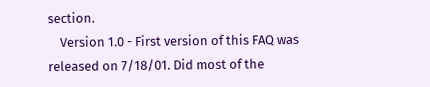section.
    Version 1.0 - First version of this FAQ was released on 7/18/01. Did most of the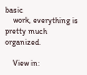basic
    work, everything is pretty much organized.

    View in: